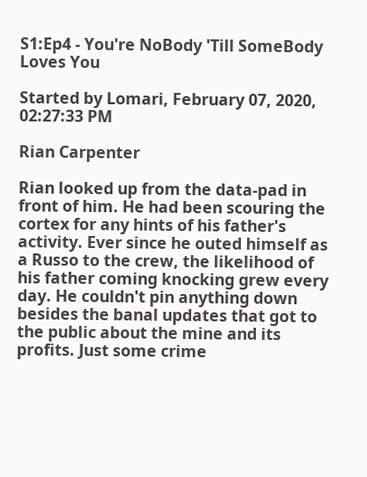S1:Ep4 - You're NoBody 'Till SomeBody Loves You

Started by Lomari, February 07, 2020, 02:27:33 PM

Rian Carpenter

Rian looked up from the data-pad in front of him. He had been scouring the cortex for any hints of his father's activity. Ever since he outed himself as a Russo to the crew, the likelihood of his father coming knocking grew every day. He couldn't pin anything down besides the banal updates that got to the public about the mine and its profits. Just some crime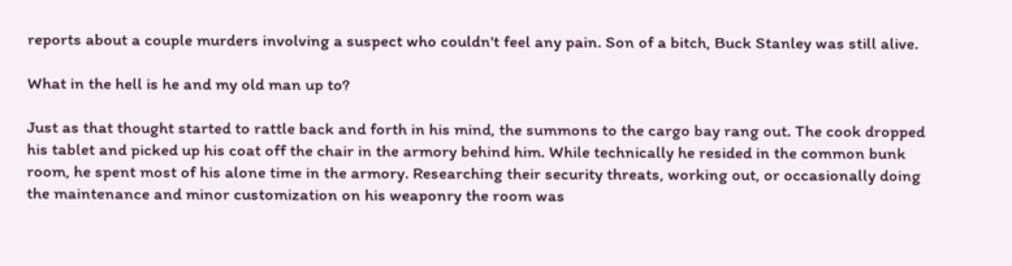reports about a couple murders involving a suspect who couldn't feel any pain. Son of a bitch, Buck Stanley was still alive.

What in the hell is he and my old man up to?

Just as that thought started to rattle back and forth in his mind, the summons to the cargo bay rang out. The cook dropped his tablet and picked up his coat off the chair in the armory behind him. While technically he resided in the common bunk room, he spent most of his alone time in the armory. Researching their security threats, working out, or occasionally doing the maintenance and minor customization on his weaponry the room was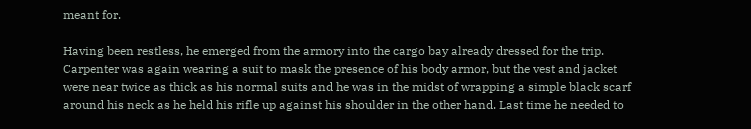meant for.

Having been restless, he emerged from the armory into the cargo bay already dressed for the trip. Carpenter was again wearing a suit to mask the presence of his body armor, but the vest and jacket were near twice as thick as his normal suits and he was in the midst of wrapping a simple black scarf around his neck as he held his rifle up against his shoulder in the other hand. Last time he needed to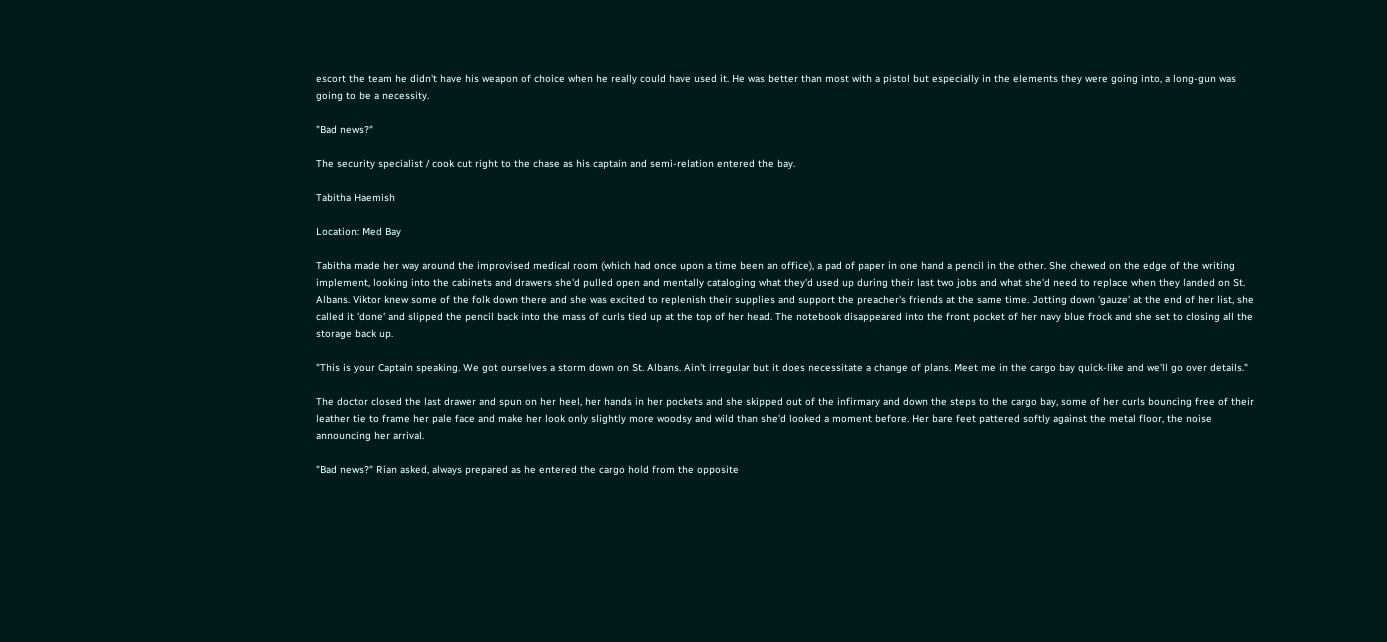escort the team he didn't have his weapon of choice when he really could have used it. He was better than most with a pistol but especially in the elements they were going into, a long-gun was going to be a necessity.

"Bad news?"

The security specialist / cook cut right to the chase as his captain and semi-relation entered the bay.

Tabitha Haemish

Location: Med Bay

Tabitha made her way around the improvised medical room (which had once upon a time been an office), a pad of paper in one hand a pencil in the other. She chewed on the edge of the writing implement, looking into the cabinets and drawers she'd pulled open and mentally cataloging what they'd used up during their last two jobs and what she'd need to replace when they landed on St. Albans. Viktor knew some of the folk down there and she was excited to replenish their supplies and support the preacher's friends at the same time. Jotting down 'gauze' at the end of her list, she called it 'done' and slipped the pencil back into the mass of curls tied up at the top of her head. The notebook disappeared into the front pocket of her navy blue frock and she set to closing all the storage back up.

"This is your Captain speaking. We got ourselves a storm down on St. Albans. Ain't irregular but it does necessitate a change of plans. Meet me in the cargo bay quick-like and we'll go over details."

The doctor closed the last drawer and spun on her heel, her hands in her pockets and she skipped out of the infirmary and down the steps to the cargo bay, some of her curls bouncing free of their leather tie to frame her pale face and make her look only slightly more woodsy and wild than she'd looked a moment before. Her bare feet pattered softly against the metal floor, the noise announcing her arrival.

"Bad news?" Rian asked, always prepared as he entered the cargo hold from the opposite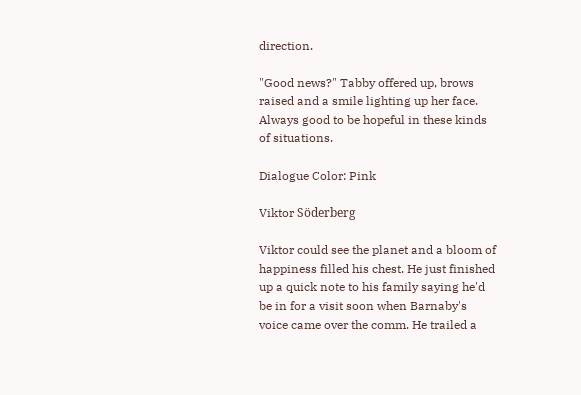direction.

"Good news?" Tabby offered up, brows raised and a smile lighting up her face. Always good to be hopeful in these kinds of situations.

Dialogue Color: Pink

Viktor Söderberg

Viktor could see the planet and a bloom of happiness filled his chest. He just finished up a quick note to his family saying he'd be in for a visit soon when Barnaby's voice came over the comm. He trailed a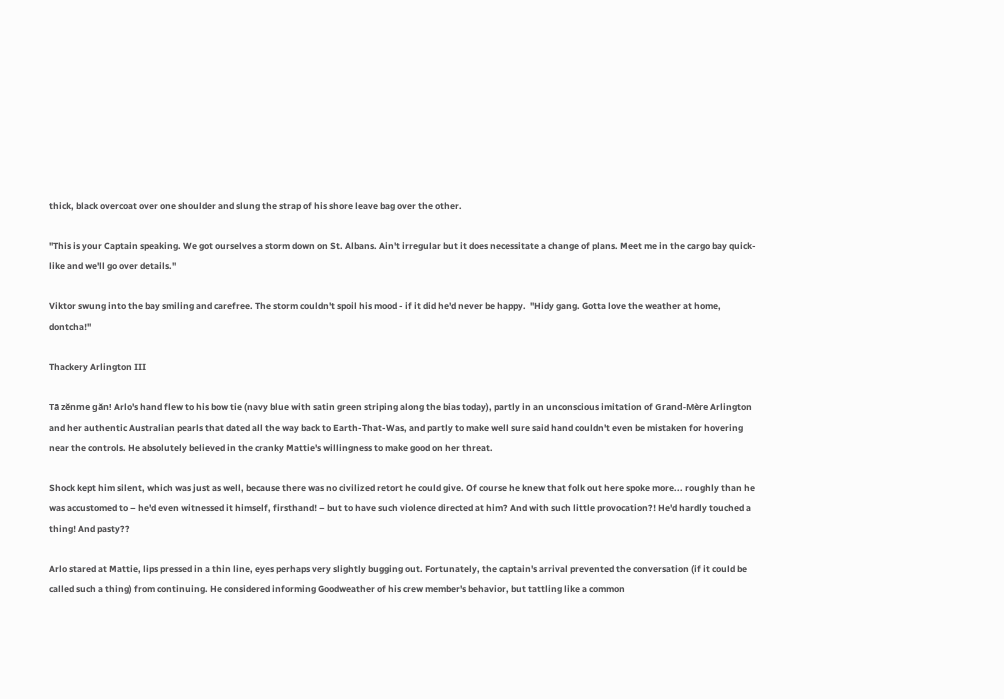thick, black overcoat over one shoulder and slung the strap of his shore leave bag over the other.

"This is your Captain speaking. We got ourselves a storm down on St. Albans. Ain't irregular but it does necessitate a change of plans. Meet me in the cargo bay quick-like and we'll go over details."

Viktor swung into the bay smiling and carefree. The storm couldn't spoil his mood - if it did he'd never be happy.  "Hidy gang. Gotta love the weather at home, dontcha!"

Thackery Arlington III

Tā zěnme gǎn! Arlo's hand flew to his bow tie (navy blue with satin green striping along the bias today), partly in an unconscious imitation of Grand-Mère Arlington and her authentic Australian pearls that dated all the way back to Earth-That-Was, and partly to make well sure said hand couldn't even be mistaken for hovering near the controls. He absolutely believed in the cranky Mattie's willingness to make good on her threat.

Shock kept him silent, which was just as well, because there was no civilized retort he could give. Of course he knew that folk out here spoke more... roughly than he was accustomed to – he'd even witnessed it himself, firsthand! – but to have such violence directed at him? And with such little provocation?! He'd hardly touched a thing! And pasty??

Arlo stared at Mattie, lips pressed in a thin line, eyes perhaps very slightly bugging out. Fortunately, the captain's arrival prevented the conversation (if it could be called such a thing) from continuing. He considered informing Goodweather of his crew member's behavior, but tattling like a common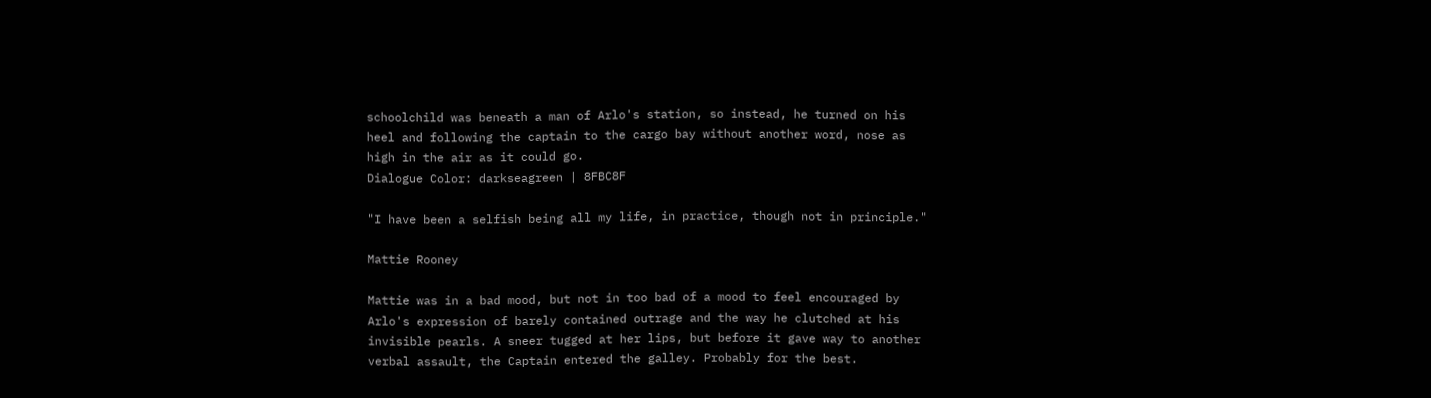schoolchild was beneath a man of Arlo's station, so instead, he turned on his heel and following the captain to the cargo bay without another word, nose as high in the air as it could go.
Dialogue Color: darkseagreen | 8FBC8F

"I have been a selfish being all my life, in practice, though not in principle."

Mattie Rooney

Mattie was in a bad mood, but not in too bad of a mood to feel encouraged by Arlo's expression of barely contained outrage and the way he clutched at his invisible pearls. A sneer tugged at her lips, but before it gave way to another verbal assault, the Captain entered the galley. Probably for the best.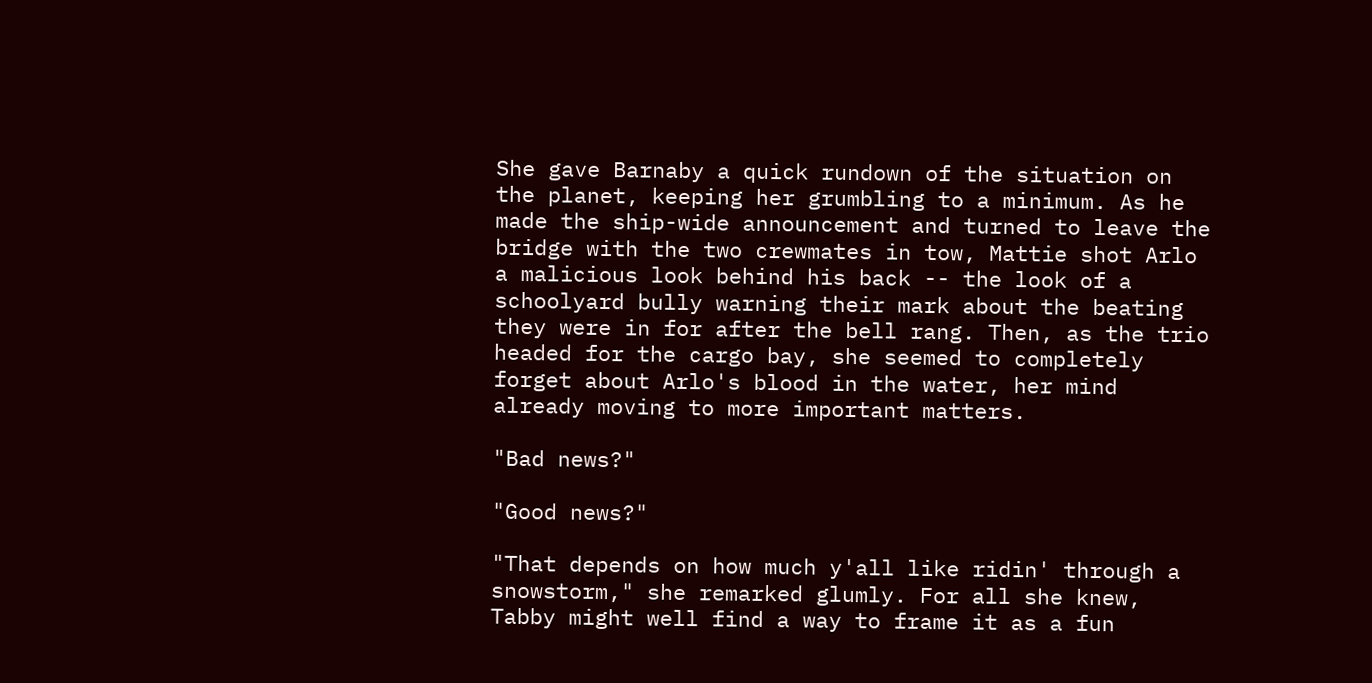She gave Barnaby a quick rundown of the situation on the planet, keeping her grumbling to a minimum. As he made the ship-wide announcement and turned to leave the bridge with the two crewmates in tow, Mattie shot Arlo a malicious look behind his back -- the look of a schoolyard bully warning their mark about the beating they were in for after the bell rang. Then, as the trio headed for the cargo bay, she seemed to completely forget about Arlo's blood in the water, her mind already moving to more important matters.

"Bad news?"

"Good news?"

"That depends on how much y'all like ridin' through a snowstorm," she remarked glumly. For all she knew, Tabby might well find a way to frame it as a fun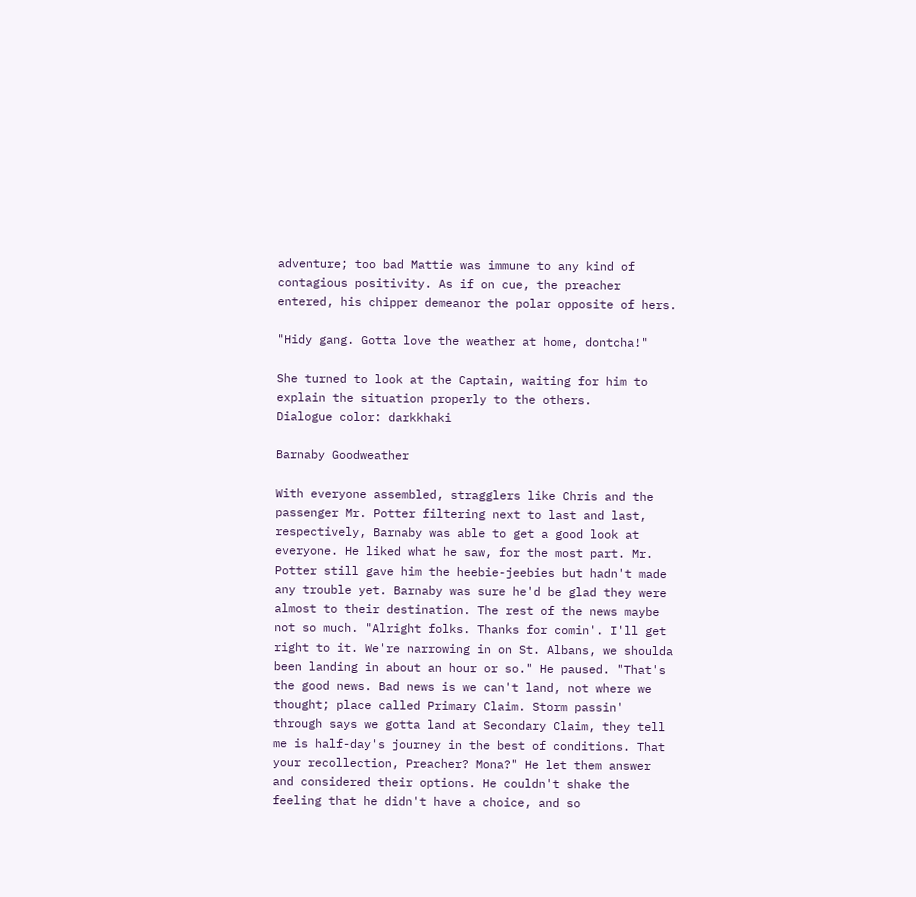adventure; too bad Mattie was immune to any kind of contagious positivity. As if on cue, the preacher entered, his chipper demeanor the polar opposite of hers.

"Hidy gang. Gotta love the weather at home, dontcha!"

She turned to look at the Captain, waiting for him to explain the situation properly to the others.
Dialogue color: darkkhaki

Barnaby Goodweather

With everyone assembled, stragglers like Chris and the passenger Mr. Potter filtering next to last and last, respectively, Barnaby was able to get a good look at everyone. He liked what he saw, for the most part. Mr. Potter still gave him the heebie-jeebies but hadn't made any trouble yet. Barnaby was sure he'd be glad they were almost to their destination. The rest of the news maybe not so much. "Alright folks. Thanks for comin'. I'll get right to it. We're narrowing in on St. Albans, we shoulda been landing in about an hour or so." He paused. "That's the good news. Bad news is we can't land, not where we thought; place called Primary Claim. Storm passin' through says we gotta land at Secondary Claim, they tell me is half-day's journey in the best of conditions. That your recollection, Preacher? Mona?" He let them answer and considered their options. He couldn't shake the feeling that he didn't have a choice, and so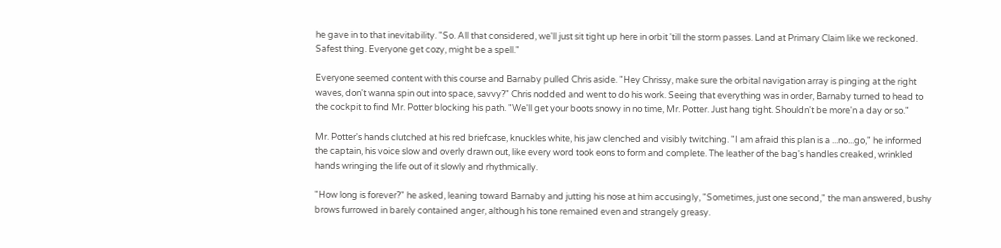he gave in to that inevitability. "So. All that considered, we'll just sit tight up here in orbit 'till the storm passes. Land at Primary Claim like we reckoned. Safest thing. Everyone get cozy, might be a spell."

Everyone seemed content with this course and Barnaby pulled Chris aside. "Hey Chrissy, make sure the orbital navigation array is pinging at the right waves, don't wanna spin out into space, savvy?" Chris nodded and went to do his work. Seeing that everything was in order, Barnaby turned to head to the cockpit to find Mr. Potter blocking his path. "We'll get your boots snowy in no time, Mr. Potter. Just hang tight. Shouldn't be more'n a day or so."

Mr. Potter's hands clutched at his red briefcase, knuckles white, his jaw clenched and visibly twitching. "I am afraid this plan is a ...no...go," he informed the captain, his voice slow and overly drawn out, like every word took eons to form and complete. The leather of the bag's handles creaked, wrinkled hands wringing the life out of it slowly and rhythmically.

"How long is forever?" he asked, leaning toward Barnaby and jutting his nose at him accusingly, "Sometimes, just one second," the man answered, bushy brows furrowed in barely contained anger, although his tone remained even and strangely greasy.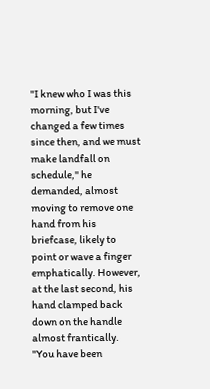"I knew who I was this morning, but I've changed a few times since then, and we must make landfall on schedule," he demanded, almost moving to remove one hand from his briefcase, likely to point or wave a finger emphatically. However, at the last second, his hand clamped back down on the handle almost frantically. "You have been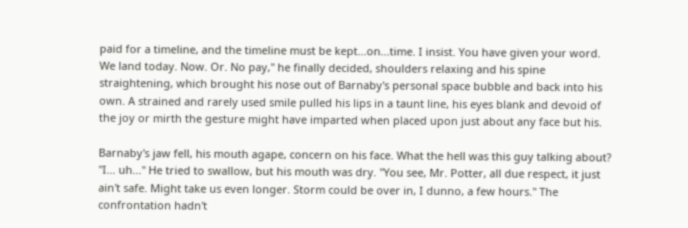paid for a timeline, and the timeline must be kept...on...time. I insist. You have given your word. We land today. Now. Or. No pay," he finally decided, shoulders relaxing and his spine straightening, which brought his nose out of Barnaby's personal space bubble and back into his own. A strained and rarely used smile pulled his lips in a taunt line, his eyes blank and devoid of the joy or mirth the gesture might have imparted when placed upon just about any face but his.

Barnaby's jaw fell, his mouth agape, concern on his face. What the hell was this guy talking about? "I... uh..." He tried to swallow, but his mouth was dry. "You see, Mr. Potter, all due respect, it just ain't safe. Might take us even longer. Storm could be over in, I dunno, a few hours." The confrontation hadn't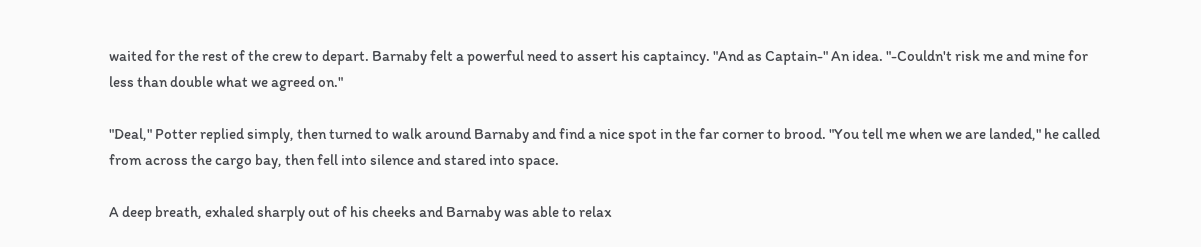waited for the rest of the crew to depart. Barnaby felt a powerful need to assert his captaincy. "And as Captain-" An idea. "-Couldn't risk me and mine for less than double what we agreed on."

"Deal," Potter replied simply, then turned to walk around Barnaby and find a nice spot in the far corner to brood. "You tell me when we are landed," he called from across the cargo bay, then fell into silence and stared into space.

A deep breath, exhaled sharply out of his cheeks and Barnaby was able to relax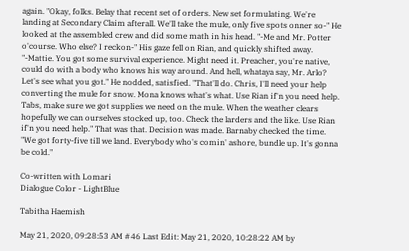again. "Okay, folks. Belay that recent set of orders. New set formulating. We're landing at Secondary Claim afterall. We'll take the mule, only five spots onner so-" He looked at the assembled crew and did some math in his head. "-Me and Mr. Potter o'course. Who else? I reckon-" His gaze fell on Rian, and quickly shifted away. "-Mattie. You got some survival experience. Might need it. Preacher, you're native, could do with a body who knows his way around. And hell, whataya say, Mr. Arlo? Let's see what you got." He nodded, satisfied. "That'll do. Chris, I'll need your help converting the mule for snow. Mona knows what's what. Use Rian if'n you need help. Tabs, make sure we got supplies we need on the mule. When the weather clears hopefully we can ourselves stocked up, too. Check the larders and the like. Use Rian if'n you need help." That was that. Decision was made. Barnaby checked the time. "We got forty-five till we land. Everybody who's comin' ashore, bundle up. It's gonna be cold."

Co-written with Lomari
Dialogue Color - LightBlue

Tabitha Haemish

May 21, 2020, 09:28:53 AM #46 Last Edit: May 21, 2020, 10:28:22 AM by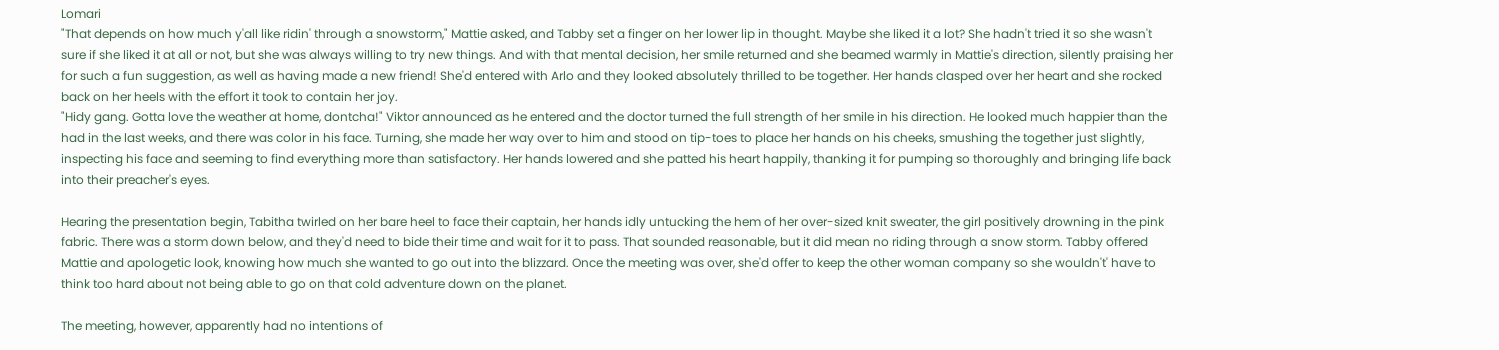Lomari
"That depends on how much y'all like ridin' through a snowstorm," Mattie asked, and Tabby set a finger on her lower lip in thought. Maybe she liked it a lot? She hadn't tried it so she wasn't sure if she liked it at all or not, but she was always willing to try new things. And with that mental decision, her smile returned and she beamed warmly in Mattie's direction, silently praising her for such a fun suggestion, as well as having made a new friend! She'd entered with Arlo and they looked absolutely thrilled to be together. Her hands clasped over her heart and she rocked back on her heels with the effort it took to contain her joy.
"Hidy gang. Gotta love the weather at home, dontcha!" Viktor announced as he entered and the doctor turned the full strength of her smile in his direction. He looked much happier than the had in the last weeks, and there was color in his face. Turning, she made her way over to him and stood on tip-toes to place her hands on his cheeks, smushing the together just slightly, inspecting his face and seeming to find everything more than satisfactory. Her hands lowered and she patted his heart happily, thanking it for pumping so thoroughly and bringing life back into their preacher's eyes.

Hearing the presentation begin, Tabitha twirled on her bare heel to face their captain, her hands idly untucking the hem of her over-sized knit sweater, the girl positively drowning in the pink fabric. There was a storm down below, and they'd need to bide their time and wait for it to pass. That sounded reasonable, but it did mean no riding through a snow storm. Tabby offered Mattie and apologetic look, knowing how much she wanted to go out into the blizzard. Once the meeting was over, she'd offer to keep the other woman company so she wouldn't' have to think too hard about not being able to go on that cold adventure down on the planet.

The meeting, however, apparently had no intentions of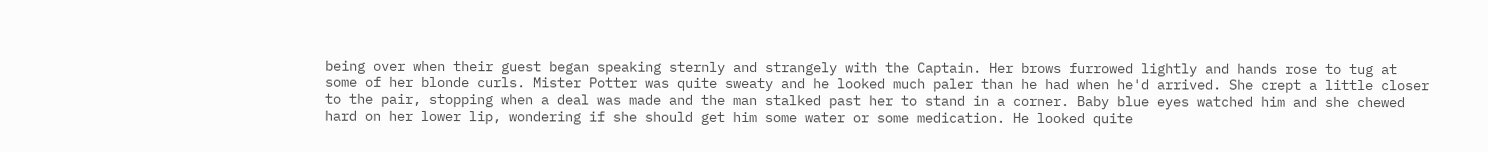being over when their guest began speaking sternly and strangely with the Captain. Her brows furrowed lightly and hands rose to tug at some of her blonde curls. Mister Potter was quite sweaty and he looked much paler than he had when he'd arrived. She crept a little closer to the pair, stopping when a deal was made and the man stalked past her to stand in a corner. Baby blue eyes watched him and she chewed hard on her lower lip, wondering if she should get him some water or some medication. He looked quite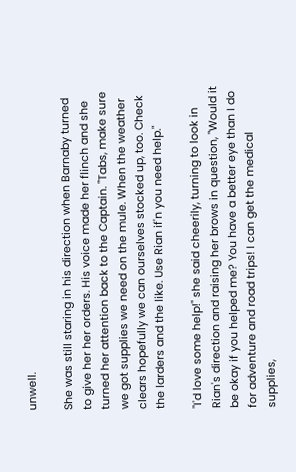unwell.

She was still staring in his direction when Barnaby turned to give her her orders. His voice made her flinch and she turned her attention back to the Captain. "Tabs, make sure we got supplies we need on the mule. When the weather clears hopefully we can ourselves stocked up, too. Check the larders and the like. Use Rian if'n you need help."

"I'd love some help!" she said cheerily, turning to look in Rian's direction and raising her brows in question, "Would it be okay if you helped me? You have a better eye than I do for adventure and road trips! I can get the medical supplies,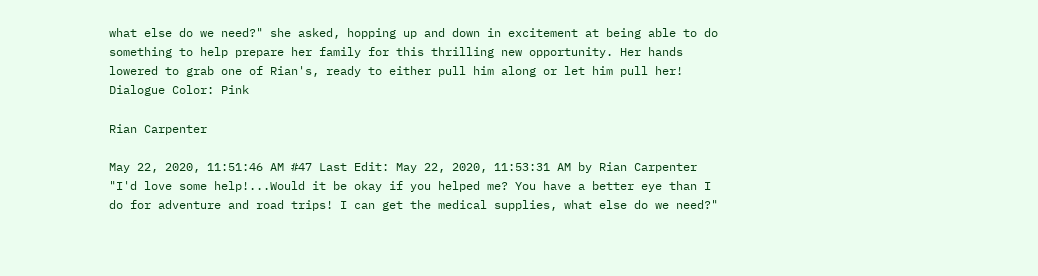what else do we need?" she asked, hopping up and down in excitement at being able to do something to help prepare her family for this thrilling new opportunity. Her hands lowered to grab one of Rian's, ready to either pull him along or let him pull her!
Dialogue Color: Pink

Rian Carpenter

May 22, 2020, 11:51:46 AM #47 Last Edit: May 22, 2020, 11:53:31 AM by Rian Carpenter
"I'd love some help!...Would it be okay if you helped me? You have a better eye than I do for adventure and road trips! I can get the medical supplies, what else do we need?"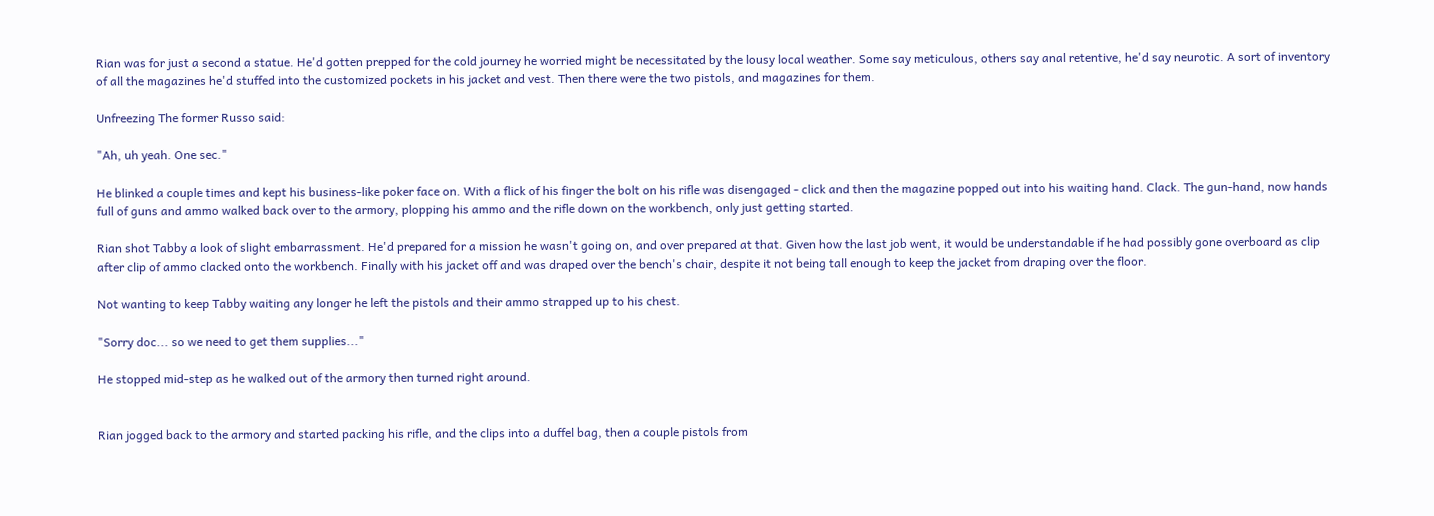Rian was for just a second a statue. He'd gotten prepped for the cold journey he worried might be necessitated by the lousy local weather. Some say meticulous, others say anal retentive, he'd say neurotic. A sort of inventory of all the magazines he'd stuffed into the customized pockets in his jacket and vest. Then there were the two pistols, and magazines for them.

Unfreezing The former Russo said:

"Ah, uh yeah. One sec."

He blinked a couple times and kept his business-like poker face on. With a flick of his finger the bolt on his rifle was disengaged - click and then the magazine popped out into his waiting hand. Clack. The gun-hand, now hands full of guns and ammo walked back over to the armory, plopping his ammo and the rifle down on the workbench, only just getting started.

Rian shot Tabby a look of slight embarrassment. He'd prepared for a mission he wasn't going on, and over prepared at that. Given how the last job went, it would be understandable if he had possibly gone overboard as clip after clip of ammo clacked onto the workbench. Finally with his jacket off and was draped over the bench's chair, despite it not being tall enough to keep the jacket from draping over the floor.

Not wanting to keep Tabby waiting any longer he left the pistols and their ammo strapped up to his chest.

"Sorry doc... so we need to get them supplies..."

He stopped mid-step as he walked out of the armory then turned right around.


Rian jogged back to the armory and started packing his rifle, and the clips into a duffel bag, then a couple pistols from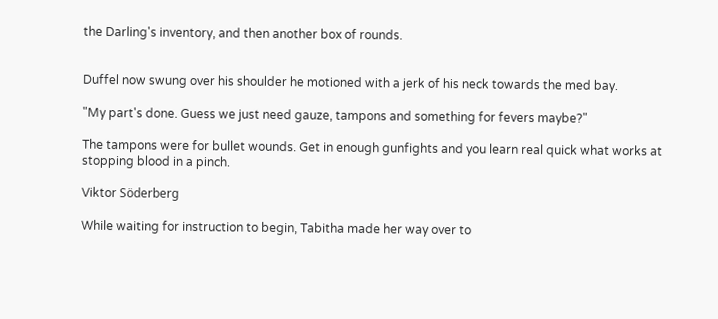the Darling's inventory, and then another box of rounds.


Duffel now swung over his shoulder he motioned with a jerk of his neck towards the med bay.

"My part's done. Guess we just need gauze, tampons and something for fevers maybe?"

The tampons were for bullet wounds. Get in enough gunfights and you learn real quick what works at stopping blood in a pinch.

Viktor Söderberg

While waiting for instruction to begin, Tabitha made her way over to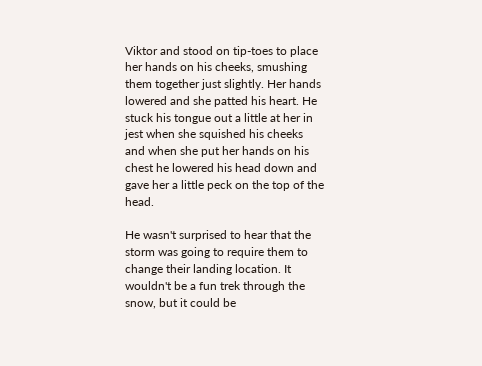Viktor and stood on tip-toes to place her hands on his cheeks, smushing them together just slightly. Her hands lowered and she patted his heart. He stuck his tongue out a little at her in jest when she squished his cheeks and when she put her hands on his chest he lowered his head down and gave her a little peck on the top of the head.

He wasn't surprised to hear that the storm was going to require them to change their landing location. It wouldn't be a fun trek through the snow, but it could be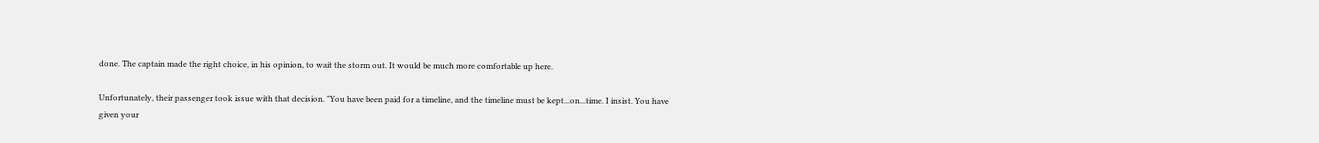done. The captain made the right choice, in his opinion, to wait the storm out. It would be much more comfortable up here.

Unfortunately, their passenger took issue with that decision. "You have been paid for a timeline, and the timeline must be kept...on...time. I insist. You have given your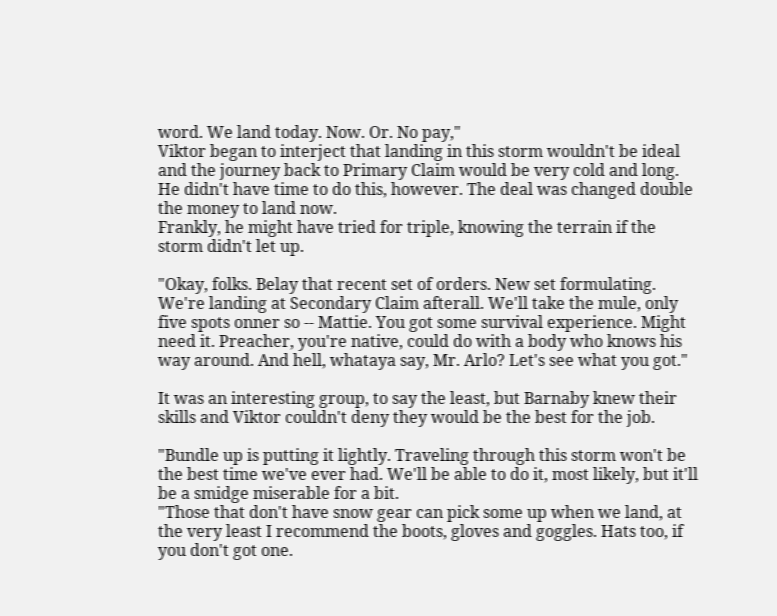word. We land today. Now. Or. No pay,"
Viktor began to interject that landing in this storm wouldn't be ideal and the journey back to Primary Claim would be very cold and long. He didn't have time to do this, however. The deal was changed double the money to land now.
Frankly, he might have tried for triple, knowing the terrain if the storm didn't let up.

"Okay, folks. Belay that recent set of orders. New set formulating. We're landing at Secondary Claim afterall. We'll take the mule, only five spots onner so -- Mattie. You got some survival experience. Might need it. Preacher, you're native, could do with a body who knows his way around. And hell, whataya say, Mr. Arlo? Let's see what you got."

It was an interesting group, to say the least, but Barnaby knew their skills and Viktor couldn't deny they would be the best for the job.

"Bundle up is putting it lightly. Traveling through this storm won't be the best time we've ever had. We'll be able to do it, most likely, but it'll be a smidge miserable for a bit.
"Those that don't have snow gear can pick some up when we land, at the very least I recommend the boots, gloves and goggles. Hats too, if you don't got one.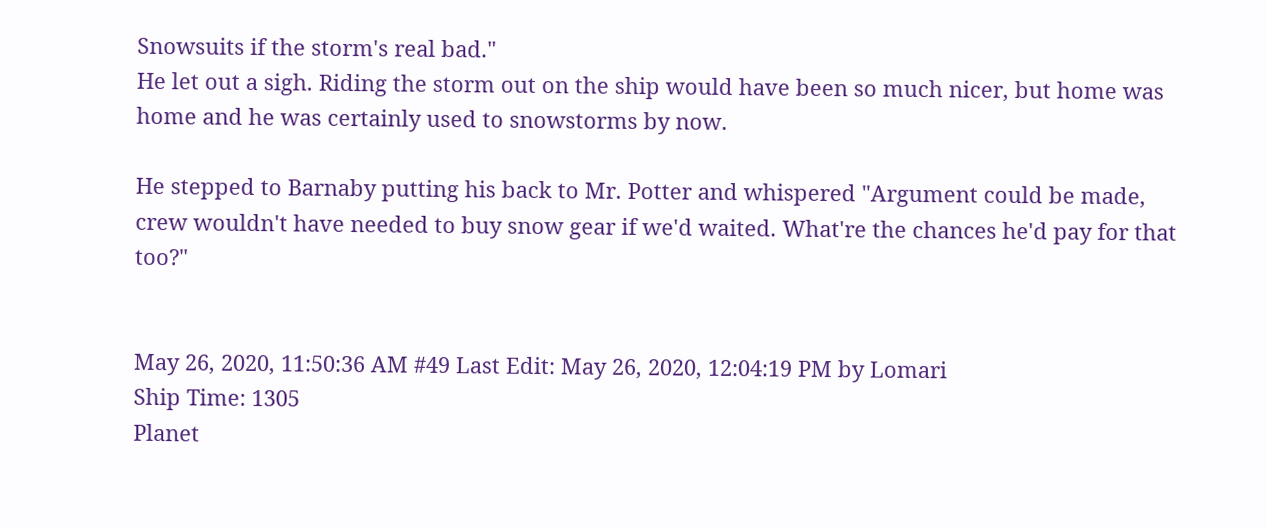Snowsuits if the storm's real bad."
He let out a sigh. Riding the storm out on the ship would have been so much nicer, but home was home and he was certainly used to snowstorms by now.

He stepped to Barnaby putting his back to Mr. Potter and whispered "Argument could be made, crew wouldn't have needed to buy snow gear if we'd waited. What're the chances he'd pay for that too?"


May 26, 2020, 11:50:36 AM #49 Last Edit: May 26, 2020, 12:04:19 PM by Lomari
Ship Time: 1305
Planet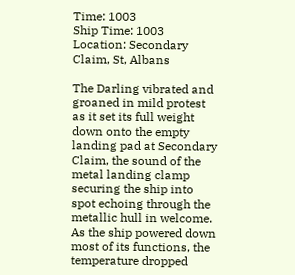Time: 1003
Ship Time: 1003
Location: Secondary Claim, St, Albans

The Darling vibrated and groaned in mild protest as it set its full weight down onto the empty landing pad at Secondary Claim, the sound of the metal landing clamp securing the ship into spot echoing through the metallic hull in welcome. As the ship powered down most of its functions, the temperature dropped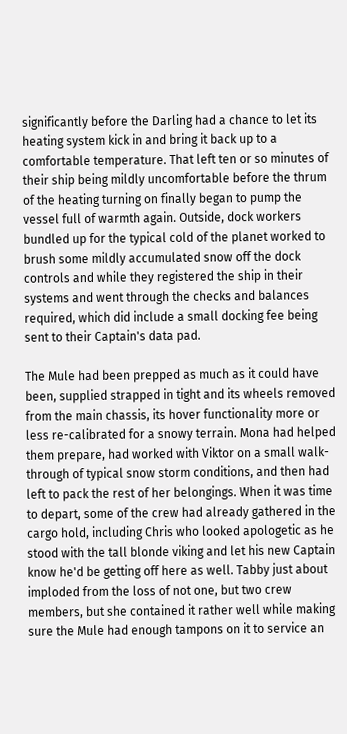significantly before the Darling had a chance to let its heating system kick in and bring it back up to a comfortable temperature. That left ten or so minutes of their ship being mildly uncomfortable before the thrum of the heating turning on finally began to pump the vessel full of warmth again. Outside, dock workers bundled up for the typical cold of the planet worked to brush some mildly accumulated snow off the dock controls and while they registered the ship in their systems and went through the checks and balances required, which did include a small docking fee being sent to their Captain's data pad.

The Mule had been prepped as much as it could have been, supplied strapped in tight and its wheels removed from the main chassis, its hover functionality more or less re-calibrated for a snowy terrain. Mona had helped them prepare, had worked with Viktor on a small walk-through of typical snow storm conditions, and then had left to pack the rest of her belongings. When it was time to depart, some of the crew had already gathered in the cargo hold, including Chris who looked apologetic as he stood with the tall blonde viking and let his new Captain know he'd be getting off here as well. Tabby just about imploded from the loss of not one, but two crew members, but she contained it rather well while making sure the Mule had enough tampons on it to service an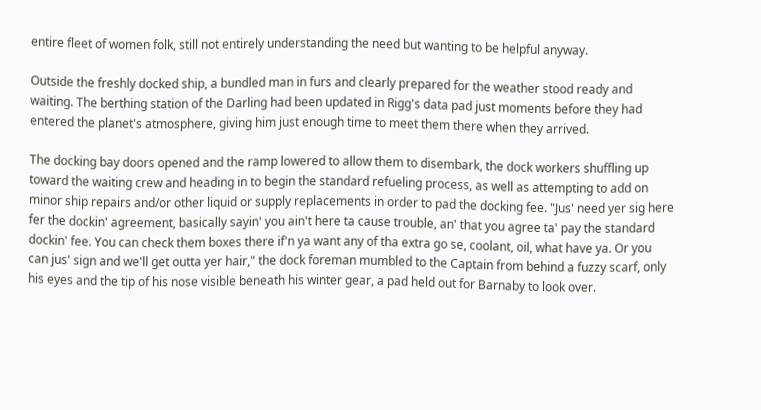entire fleet of women folk, still not entirely understanding the need but wanting to be helpful anyway.

Outside the freshly docked ship, a bundled man in furs and clearly prepared for the weather stood ready and waiting. The berthing station of the Darling had been updated in Rigg's data pad just moments before they had entered the planet's atmosphere, giving him just enough time to meet them there when they arrived.

The docking bay doors opened and the ramp lowered to allow them to disembark, the dock workers shuffling up toward the waiting crew and heading in to begin the standard refueling process, as well as attempting to add on minor ship repairs and/or other liquid or supply replacements in order to pad the docking fee. "Jus' need yer sig here fer the dockin' agreement, basically sayin' you ain't here ta cause trouble, an' that you agree ta' pay the standard dockin' fee. You can check them boxes there if'n ya want any of tha extra go se, coolant, oil, what have ya. Or you can jus' sign and we'll get outta yer hair," the dock foreman mumbled to the Captain from behind a fuzzy scarf, only his eyes and the tip of his nose visible beneath his winter gear, a pad held out for Barnaby to look over.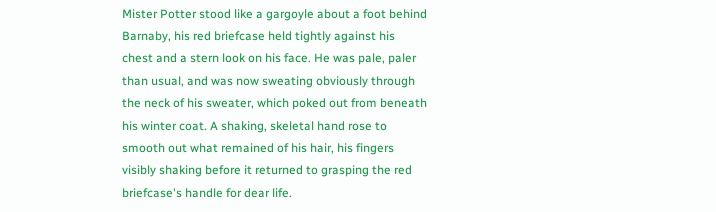Mister Potter stood like a gargoyle about a foot behind Barnaby, his red briefcase held tightly against his chest and a stern look on his face. He was pale, paler than usual, and was now sweating obviously through the neck of his sweater, which poked out from beneath his winter coat. A shaking, skeletal hand rose to smooth out what remained of his hair, his fingers visibly shaking before it returned to grasping the red briefcase's handle for dear life.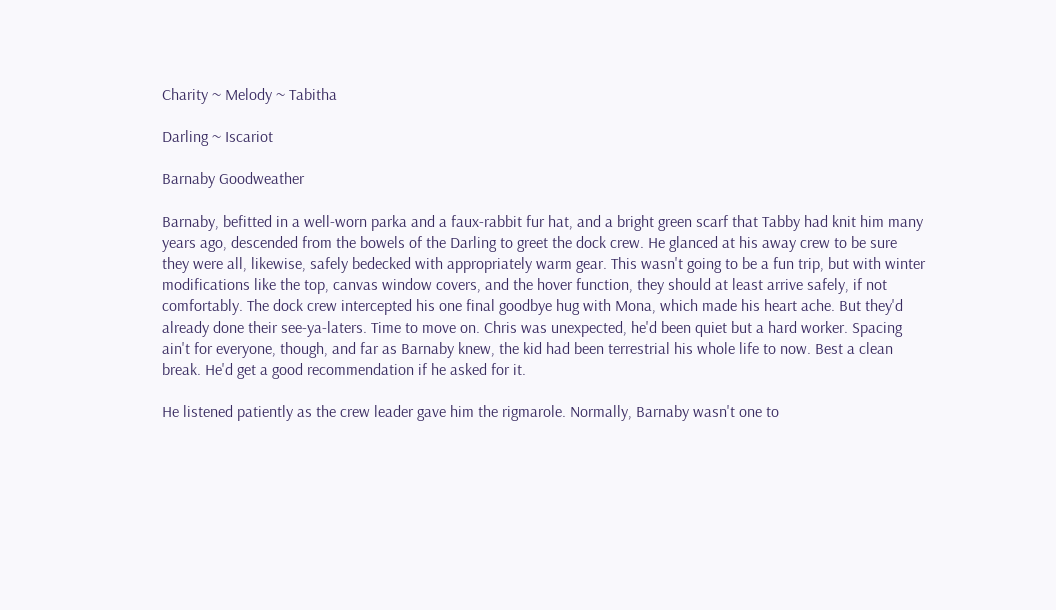Charity ~ Melody ~ Tabitha

Darling ~ Iscariot

Barnaby Goodweather

Barnaby, befitted in a well-worn parka and a faux-rabbit fur hat, and a bright green scarf that Tabby had knit him many years ago, descended from the bowels of the Darling to greet the dock crew. He glanced at his away crew to be sure they were all, likewise, safely bedecked with appropriately warm gear. This wasn't going to be a fun trip, but with winter modifications like the top, canvas window covers, and the hover function, they should at least arrive safely, if not comfortably. The dock crew intercepted his one final goodbye hug with Mona, which made his heart ache. But they'd already done their see-ya-laters. Time to move on. Chris was unexpected, he'd been quiet but a hard worker. Spacing ain't for everyone, though, and far as Barnaby knew, the kid had been terrestrial his whole life to now. Best a clean break. He'd get a good recommendation if he asked for it.

He listened patiently as the crew leader gave him the rigmarole. Normally, Barnaby wasn't one to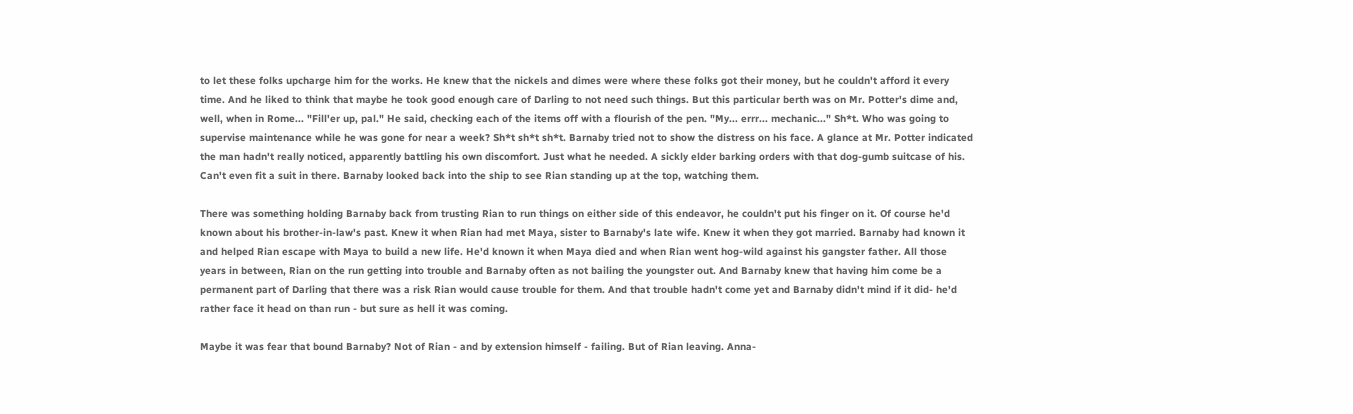to let these folks upcharge him for the works. He knew that the nickels and dimes were where these folks got their money, but he couldn't afford it every time. And he liked to think that maybe he took good enough care of Darling to not need such things. But this particular berth was on Mr. Potter's dime and, well, when in Rome... "Fill'er up, pal." He said, checking each of the items off with a flourish of the pen. "My... errr... mechanic..." Sh*t. Who was going to supervise maintenance while he was gone for near a week? Sh*t sh*t sh*t. Barnaby tried not to show the distress on his face. A glance at Mr. Potter indicated the man hadn't really noticed, apparently battling his own discomfort. Just what he needed. A sickly elder barking orders with that dog-gumb suitcase of his. Can't even fit a suit in there. Barnaby looked back into the ship to see Rian standing up at the top, watching them.

There was something holding Barnaby back from trusting Rian to run things on either side of this endeavor, he couldn't put his finger on it. Of course he'd known about his brother-in-law's past. Knew it when Rian had met Maya, sister to Barnaby's late wife. Knew it when they got married. Barnaby had known it and helped Rian escape with Maya to build a new life. He'd known it when Maya died and when Rian went hog-wild against his gangster father. All those years in between, Rian on the run getting into trouble and Barnaby often as not bailing the youngster out. And Barnaby knew that having him come be a permanent part of Darling that there was a risk Rian would cause trouble for them. And that trouble hadn't come yet and Barnaby didn't mind if it did- he'd rather face it head on than run - but sure as hell it was coming.

Maybe it was fear that bound Barnaby? Not of Rian - and by extension himself - failing. But of Rian leaving. Anna-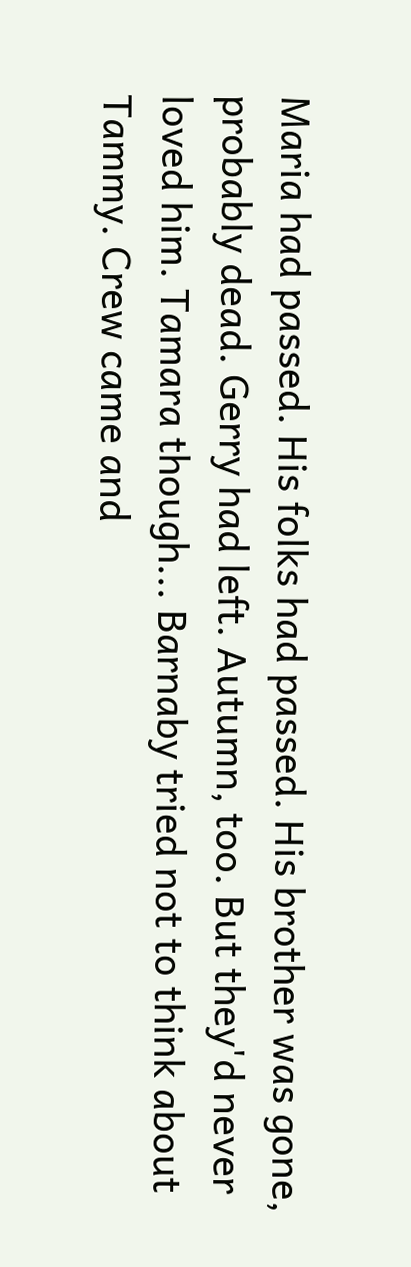Maria had passed. His folks had passed. His brother was gone, probably dead. Gerry had left. Autumn, too. But they'd never loved him. Tamara though... Barnaby tried not to think about Tammy. Crew came and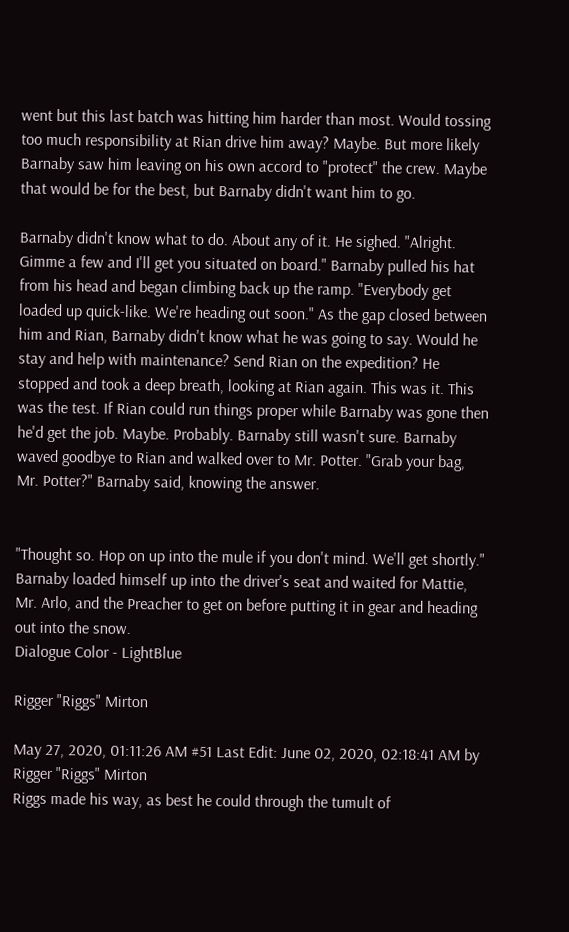went but this last batch was hitting him harder than most. Would tossing too much responsibility at Rian drive him away? Maybe. But more likely Barnaby saw him leaving on his own accord to "protect" the crew. Maybe that would be for the best, but Barnaby didn't want him to go.

Barnaby didn't know what to do. About any of it. He sighed. "Alright. Gimme a few and I'll get you situated on board." Barnaby pulled his hat from his head and began climbing back up the ramp. "Everybody get loaded up quick-like. We're heading out soon." As the gap closed between him and Rian, Barnaby didn't know what he was going to say. Would he stay and help with maintenance? Send Rian on the expedition? He stopped and took a deep breath, looking at Rian again. This was it. This was the test. If Rian could run things proper while Barnaby was gone then he'd get the job. Maybe. Probably. Barnaby still wasn't sure. Barnaby waved goodbye to Rian and walked over to Mr. Potter. "Grab your bag, Mr. Potter?" Barnaby said, knowing the answer.


"Thought so. Hop on up into the mule if you don't mind. We'll get shortly." Barnaby loaded himself up into the driver's seat and waited for Mattie, Mr. Arlo, and the Preacher to get on before putting it in gear and heading out into the snow.
Dialogue Color - LightBlue

Rigger "Riggs" Mirton

May 27, 2020, 01:11:26 AM #51 Last Edit: June 02, 2020, 02:18:41 AM by Rigger "Riggs" Mirton
Riggs made his way, as best he could through the tumult of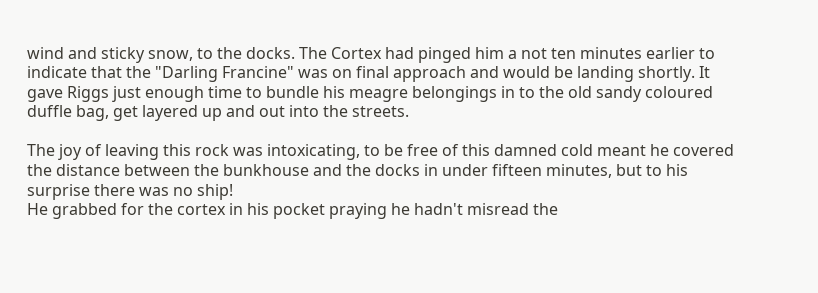wind and sticky snow, to the docks. The Cortex had pinged him a not ten minutes earlier to indicate that the "Darling Francine" was on final approach and would be landing shortly. It gave Riggs just enough time to bundle his meagre belongings in to the old sandy coloured duffle bag, get layered up and out into the streets.

The joy of leaving this rock was intoxicating, to be free of this damned cold meant he covered the distance between the bunkhouse and the docks in under fifteen minutes, but to his surprise there was no ship!
He grabbed for the cortex in his pocket praying he hadn't misread the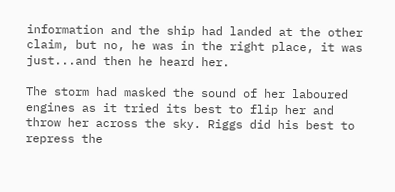information and the ship had landed at the other claim, but no, he was in the right place, it was just...and then he heard her.

The storm had masked the sound of her laboured engines as it tried its best to flip her and throw her across the sky. Riggs did his best to repress the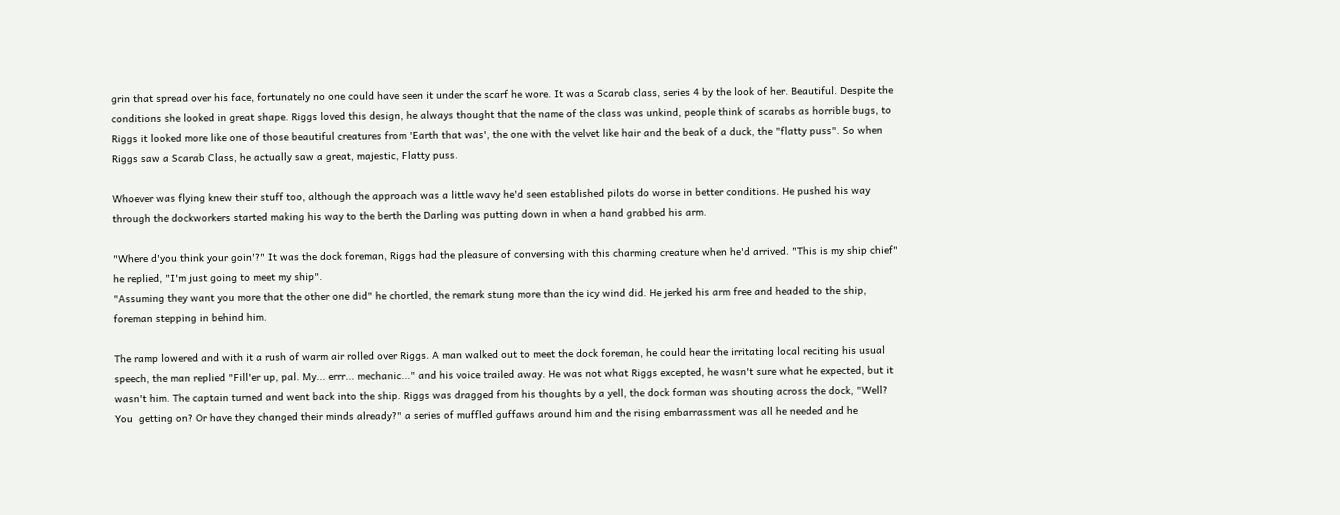grin that spread over his face, fortunately no one could have seen it under the scarf he wore. It was a Scarab class, series 4 by the look of her. Beautiful. Despite the conditions she looked in great shape. Riggs loved this design, he always thought that the name of the class was unkind, people think of scarabs as horrible bugs, to Riggs it looked more like one of those beautiful creatures from 'Earth that was', the one with the velvet like hair and the beak of a duck, the "flatty puss". So when Riggs saw a Scarab Class, he actually saw a great, majestic, Flatty puss.

Whoever was flying knew their stuff too, although the approach was a little wavy he'd seen established pilots do worse in better conditions. He pushed his way through the dockworkers started making his way to the berth the Darling was putting down in when a hand grabbed his arm.

"Where d'you think your goin'?" It was the dock foreman, Riggs had the pleasure of conversing with this charming creature when he'd arrived. "This is my ship chief" he replied, "I'm just going to meet my ship".
"Assuming they want you more that the other one did" he chortled, the remark stung more than the icy wind did. He jerked his arm free and headed to the ship, foreman stepping in behind him.

The ramp lowered and with it a rush of warm air rolled over Riggs. A man walked out to meet the dock foreman, he could hear the irritating local reciting his usual speech, the man replied "Fill'er up, pal. My... errr... mechanic..." and his voice trailed away. He was not what Riggs excepted, he wasn't sure what he expected, but it wasn't him. The captain turned and went back into the ship. Riggs was dragged from his thoughts by a yell, the dock forman was shouting across the dock, "Well? You  getting on? Or have they changed their minds already?" a series of muffled guffaws around him and the rising embarrassment was all he needed and he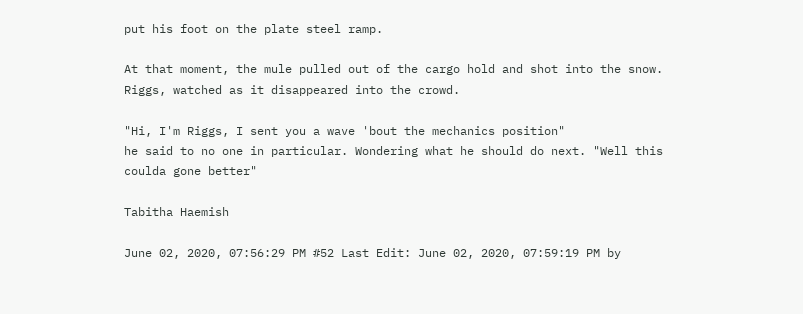put his foot on the plate steel ramp.

At that moment, the mule pulled out of the cargo hold and shot into the snow. Riggs, watched as it disappeared into the crowd.

"Hi, I'm Riggs, I sent you a wave 'bout the mechanics position"
he said to no one in particular. Wondering what he should do next. "Well this coulda gone better"

Tabitha Haemish

June 02, 2020, 07:56:29 PM #52 Last Edit: June 02, 2020, 07:59:19 PM by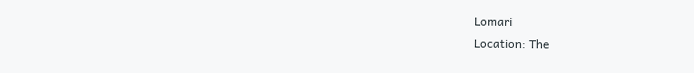Lomari
Location: The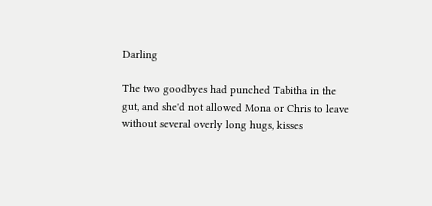Darling

The two goodbyes had punched Tabitha in the gut, and she'd not allowed Mona or Chris to leave without several overly long hugs, kisses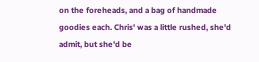on the foreheads, and a bag of handmade goodies each. Chris' was a little rushed, she'd admit, but she'd be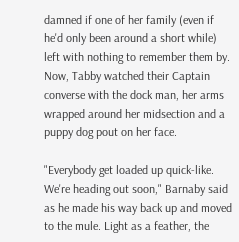damned if one of her family (even if he'd only been around a short while) left with nothing to remember them by. Now, Tabby watched their Captain converse with the dock man, her arms wrapped around her midsection and a puppy dog pout on her face.

"Everybody get loaded up quick-like. We're heading out soon," Barnaby said as he made his way back up and moved to the mule. Light as a feather, the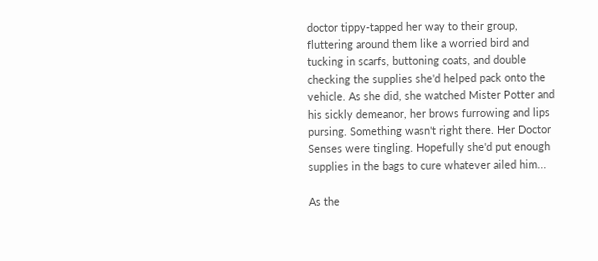doctor tippy-tapped her way to their group, fluttering around them like a worried bird and tucking in scarfs, buttoning coats, and double checking the supplies she'd helped pack onto the vehicle. As she did, she watched Mister Potter and his sickly demeanor, her brows furrowing and lips pursing. Something wasn't right there. Her Doctor Senses were tingling. Hopefully she'd put enough supplies in the bags to cure whatever ailed him...

As the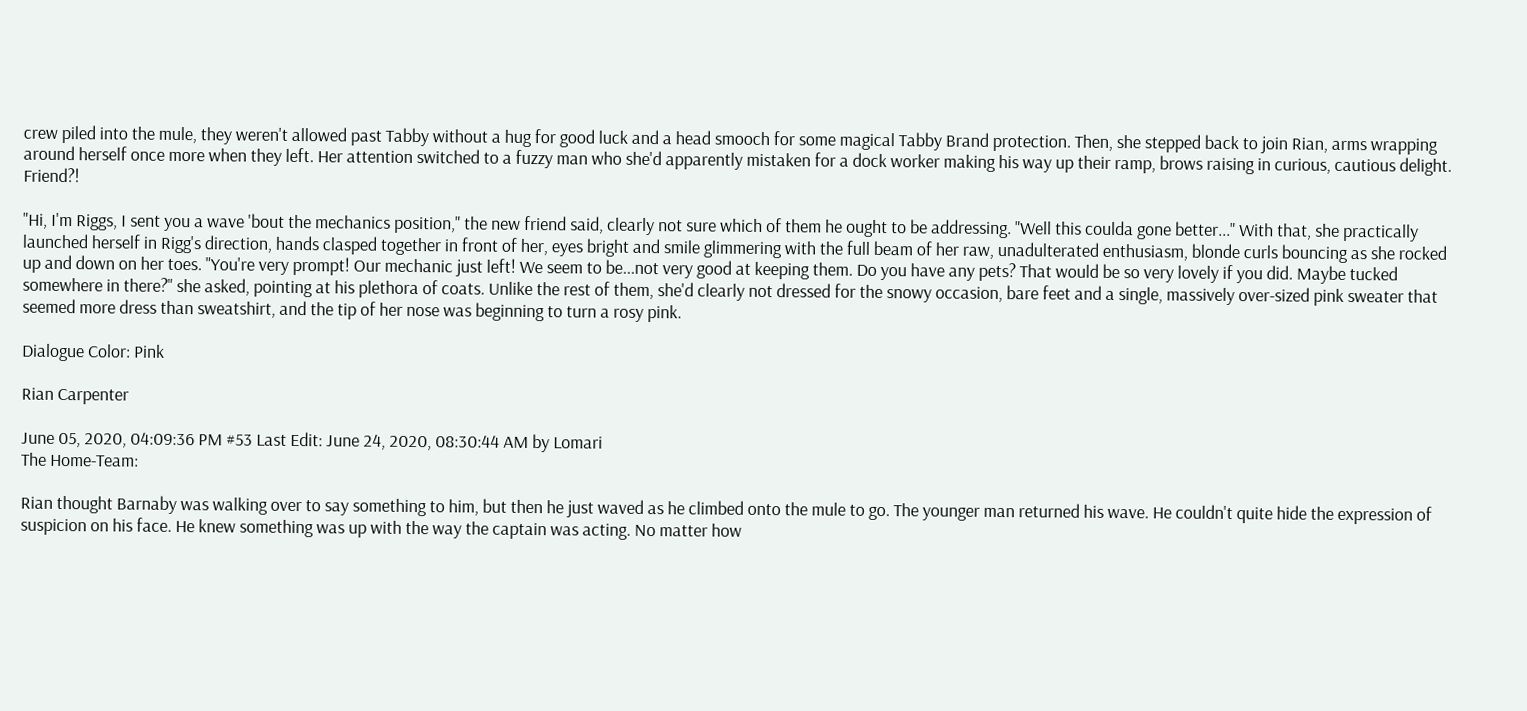crew piled into the mule, they weren't allowed past Tabby without a hug for good luck and a head smooch for some magical Tabby Brand protection. Then, she stepped back to join Rian, arms wrapping around herself once more when they left. Her attention switched to a fuzzy man who she'd apparently mistaken for a dock worker making his way up their ramp, brows raising in curious, cautious delight. Friend?!

"Hi, I'm Riggs, I sent you a wave 'bout the mechanics position," the new friend said, clearly not sure which of them he ought to be addressing. "Well this coulda gone better..." With that, she practically launched herself in Rigg's direction, hands clasped together in front of her, eyes bright and smile glimmering with the full beam of her raw, unadulterated enthusiasm, blonde curls bouncing as she rocked up and down on her toes. "You're very prompt! Our mechanic just left! We seem to be...not very good at keeping them. Do you have any pets? That would be so very lovely if you did. Maybe tucked somewhere in there?" she asked, pointing at his plethora of coats. Unlike the rest of them, she'd clearly not dressed for the snowy occasion, bare feet and a single, massively over-sized pink sweater that seemed more dress than sweatshirt, and the tip of her nose was beginning to turn a rosy pink.

Dialogue Color: Pink

Rian Carpenter

June 05, 2020, 04:09:36 PM #53 Last Edit: June 24, 2020, 08:30:44 AM by Lomari
The Home-Team:

Rian thought Barnaby was walking over to say something to him, but then he just waved as he climbed onto the mule to go. The younger man returned his wave. He couldn't quite hide the expression of suspicion on his face. He knew something was up with the way the captain was acting. No matter how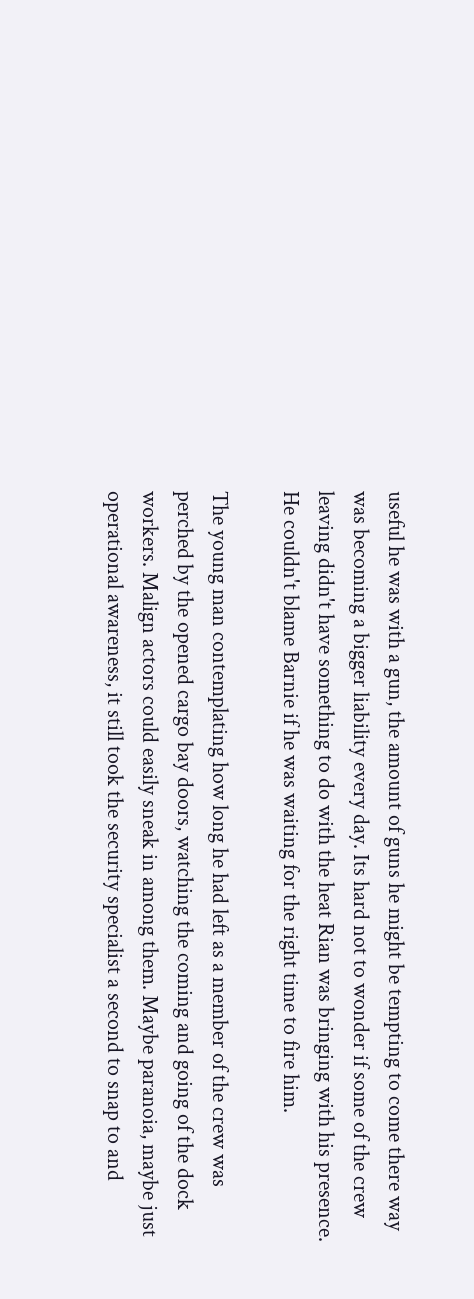useful he was with a gun, the amount of guns he might be tempting to come there way was becoming a bigger liability every day. Its hard not to wonder if some of the crew leaving didn't have something to do with the heat Rian was bringing with his presence. He couldn't blame Barnie if he was waiting for the right time to fire him.

The young man contemplating how long he had left as a member of the crew was perched by the opened cargo bay doors, watching the coming and going of the dock workers. Malign actors could easily sneak in among them. Maybe paranoia, maybe just operational awareness, it still took the security specialist a second to snap to and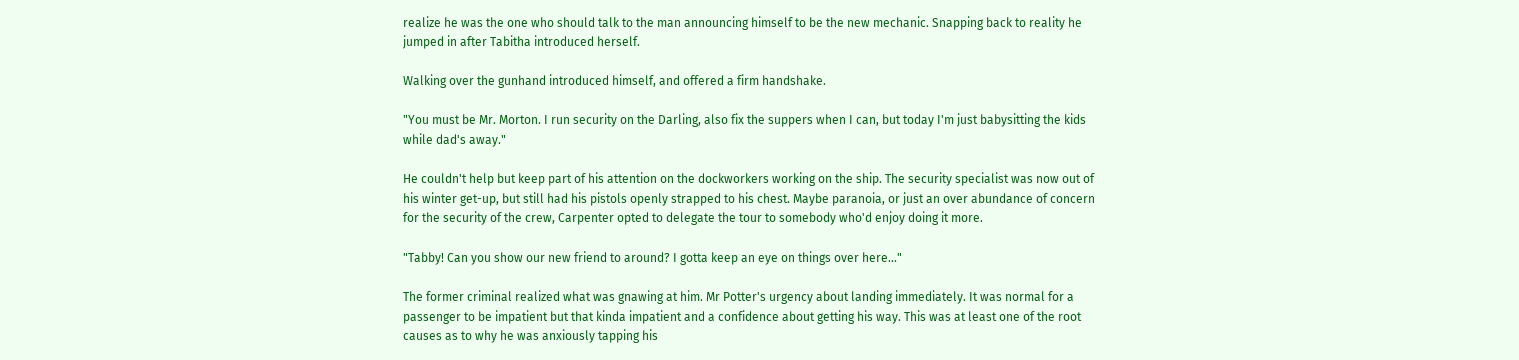realize he was the one who should talk to the man announcing himself to be the new mechanic. Snapping back to reality he jumped in after Tabitha introduced herself.

Walking over the gunhand introduced himself, and offered a firm handshake.

"You must be Mr. Morton. I run security on the Darling, also fix the suppers when I can, but today I'm just babysitting the kids while dad's away."

He couldn't help but keep part of his attention on the dockworkers working on the ship. The security specialist was now out of his winter get-up, but still had his pistols openly strapped to his chest. Maybe paranoia, or just an over abundance of concern for the security of the crew, Carpenter opted to delegate the tour to somebody who'd enjoy doing it more.

"Tabby! Can you show our new friend to around? I gotta keep an eye on things over here..."

The former criminal realized what was gnawing at him. Mr Potter's urgency about landing immediately. It was normal for a passenger to be impatient but that kinda impatient and a confidence about getting his way. This was at least one of the root causes as to why he was anxiously tapping his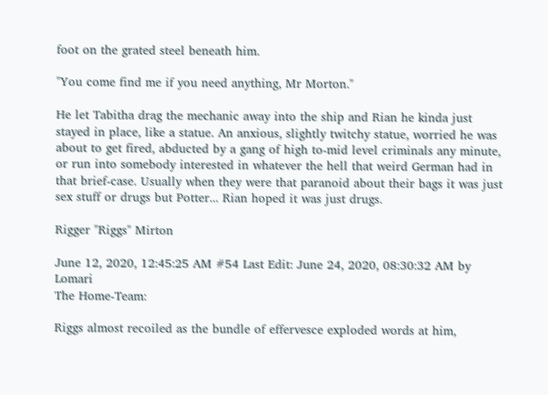foot on the grated steel beneath him.

"You come find me if you need anything, Mr Morton."

He let Tabitha drag the mechanic away into the ship and Rian he kinda just stayed in place, like a statue. An anxious, slightly twitchy statue, worried he was about to get fired, abducted by a gang of high to-mid level criminals any minute, or run into somebody interested in whatever the hell that weird German had in that brief-case. Usually when they were that paranoid about their bags it was just sex stuff or drugs but Potter... Rian hoped it was just drugs.

Rigger "Riggs" Mirton

June 12, 2020, 12:45:25 AM #54 Last Edit: June 24, 2020, 08:30:32 AM by Lomari
The Home-Team:

Riggs almost recoiled as the bundle of effervesce exploded words at him,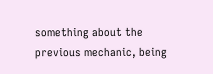something about the previous mechanic, being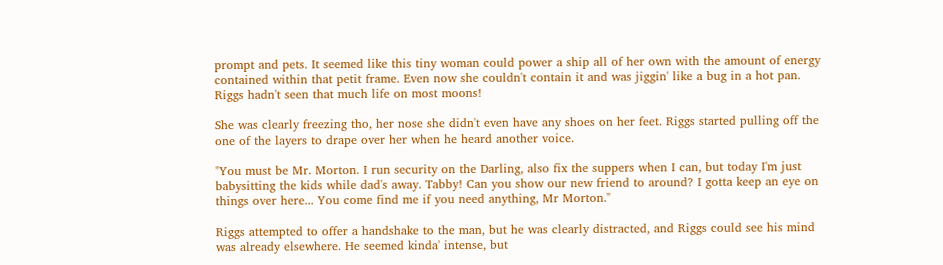prompt and pets. It seemed like this tiny woman could power a ship all of her own with the amount of energy contained within that petit frame. Even now she couldn't contain it and was jiggin' like a bug in a hot pan. Riggs hadn't seen that much life on most moons!

She was clearly freezing tho, her nose she didn't even have any shoes on her feet. Riggs started pulling off the one of the layers to drape over her when he heard another voice.

"You must be Mr. Morton. I run security on the Darling, also fix the suppers when I can, but today I'm just babysitting the kids while dad's away. Tabby! Can you show our new friend to around? I gotta keep an eye on things over here... You come find me if you need anything, Mr Morton."

Riggs attempted to offer a handshake to the man, but he was clearly distracted, and Riggs could see his mind was already elsewhere. He seemed kinda' intense, but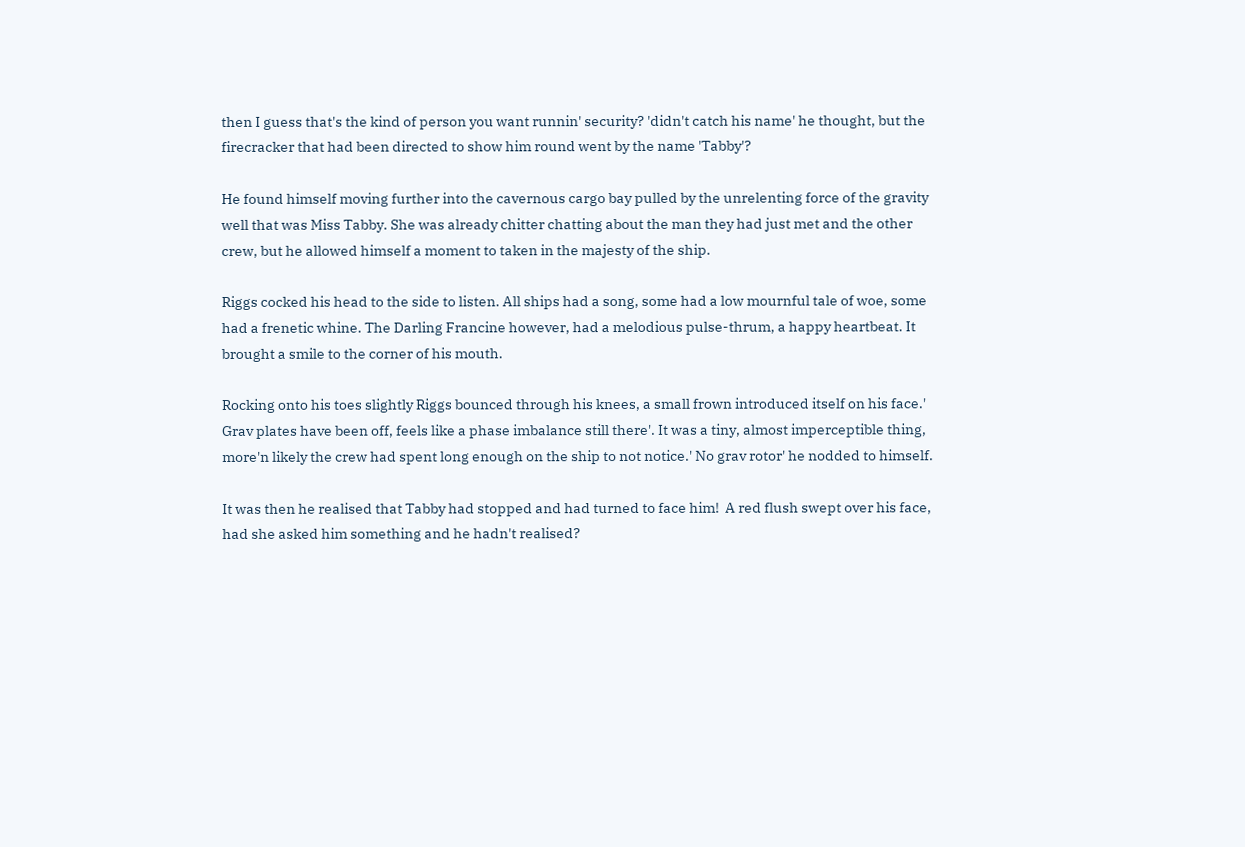then I guess that's the kind of person you want runnin' security? 'didn't catch his name' he thought, but the firecracker that had been directed to show him round went by the name 'Tabby'?

He found himself moving further into the cavernous cargo bay pulled by the unrelenting force of the gravity well that was Miss Tabby. She was already chitter chatting about the man they had just met and the other crew, but he allowed himself a moment to taken in the majesty of the ship.

Riggs cocked his head to the side to listen. All ships had a song, some had a low mournful tale of woe, some had a frenetic whine. The Darling Francine however, had a melodious pulse-thrum, a happy heartbeat. It brought a smile to the corner of his mouth.

Rocking onto his toes slightly Riggs bounced through his knees, a small frown introduced itself on his face.' Grav plates have been off, feels like a phase imbalance still there'. It was a tiny, almost imperceptible thing, more'n likely the crew had spent long enough on the ship to not notice.' No grav rotor' he nodded to himself.

It was then he realised that Tabby had stopped and had turned to face him!  A red flush swept over his face, had she asked him something and he hadn't realised?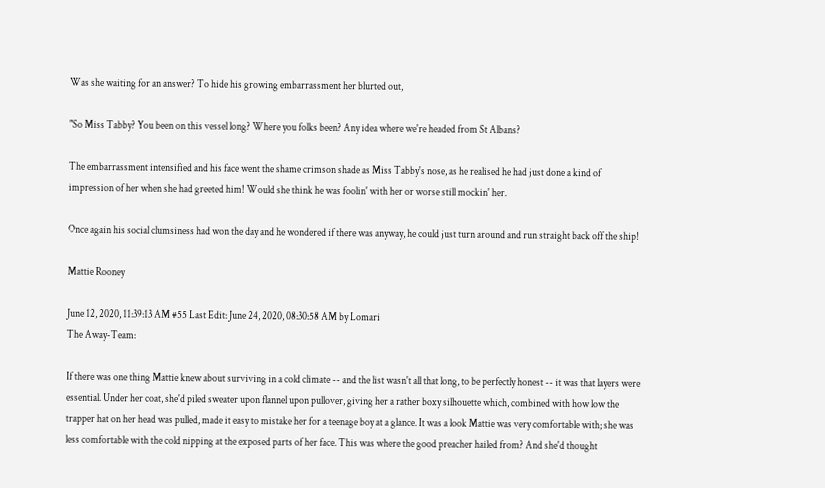Was she waiting for an answer? To hide his growing embarrassment her blurted out,

"So Miss Tabby? You been on this vessel long? Where you folks been? Any idea where we're headed from St Albans?

The embarrassment intensified and his face went the shame crimson shade as Miss Tabby's nose, as he realised he had just done a kind of impression of her when she had greeted him! Would she think he was foolin' with her or worse still mockin' her.

Once again his social clumsiness had won the day and he wondered if there was anyway, he could just turn around and run straight back off the ship!

Mattie Rooney

June 12, 2020, 11:39:13 AM #55 Last Edit: June 24, 2020, 08:30:58 AM by Lomari
The Away-Team:

If there was one thing Mattie knew about surviving in a cold climate -- and the list wasn't all that long, to be perfectly honest -- it was that layers were essential. Under her coat, she'd piled sweater upon flannel upon pullover, giving her a rather boxy silhouette which, combined with how low the trapper hat on her head was pulled, made it easy to mistake her for a teenage boy at a glance. It was a look Mattie was very comfortable with; she was less comfortable with the cold nipping at the exposed parts of her face. This was where the good preacher hailed from? And she'd thought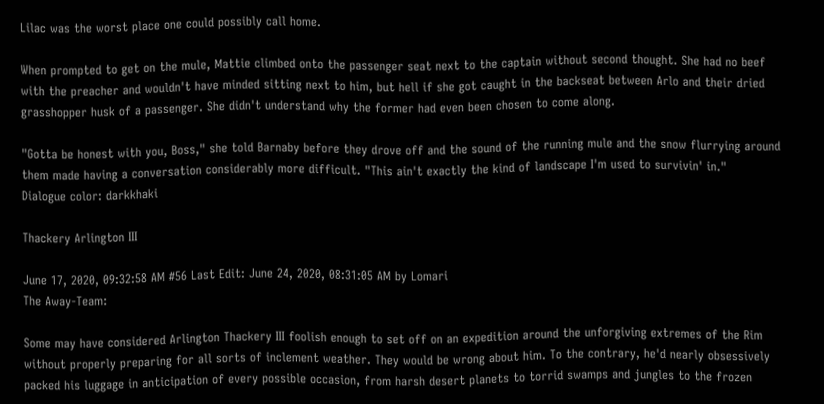Lilac was the worst place one could possibly call home.

When prompted to get on the mule, Mattie climbed onto the passenger seat next to the captain without second thought. She had no beef with the preacher and wouldn't have minded sitting next to him, but hell if she got caught in the backseat between Arlo and their dried grasshopper husk of a passenger. She didn't understand why the former had even been chosen to come along.

"Gotta be honest with you, Boss," she told Barnaby before they drove off and the sound of the running mule and the snow flurrying around them made having a conversation considerably more difficult. "This ain't exactly the kind of landscape I'm used to survivin' in."
Dialogue color: darkkhaki

Thackery Arlington III

June 17, 2020, 09:32:58 AM #56 Last Edit: June 24, 2020, 08:31:05 AM by Lomari
The Away-Team:

Some may have considered Arlington Thackery III foolish enough to set off on an expedition around the unforgiving extremes of the Rim without properly preparing for all sorts of inclement weather. They would be wrong about him. To the contrary, he'd nearly obsessively packed his luggage in anticipation of every possible occasion, from harsh desert planets to torrid swamps and jungles to the frozen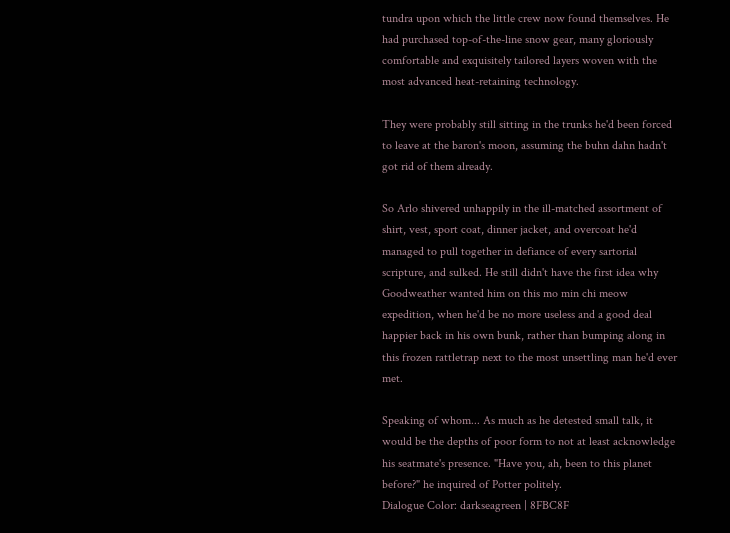tundra upon which the little crew now found themselves. He had purchased top-of-the-line snow gear, many gloriously comfortable and exquisitely tailored layers woven with the most advanced heat-retaining technology.

They were probably still sitting in the trunks he'd been forced to leave at the baron's moon, assuming the buhn dahn hadn't got rid of them already.

So Arlo shivered unhappily in the ill-matched assortment of shirt, vest, sport coat, dinner jacket, and overcoat he'd managed to pull together in defiance of every sartorial scripture, and sulked. He still didn't have the first idea why Goodweather wanted him on this mo min chi meow expedition, when he'd be no more useless and a good deal happier back in his own bunk, rather than bumping along in this frozen rattletrap next to the most unsettling man he'd ever met.

Speaking of whom... As much as he detested small talk, it would be the depths of poor form to not at least acknowledge his seatmate's presence. "Have you, ah, been to this planet before?" he inquired of Potter politely.
Dialogue Color: darkseagreen | 8FBC8F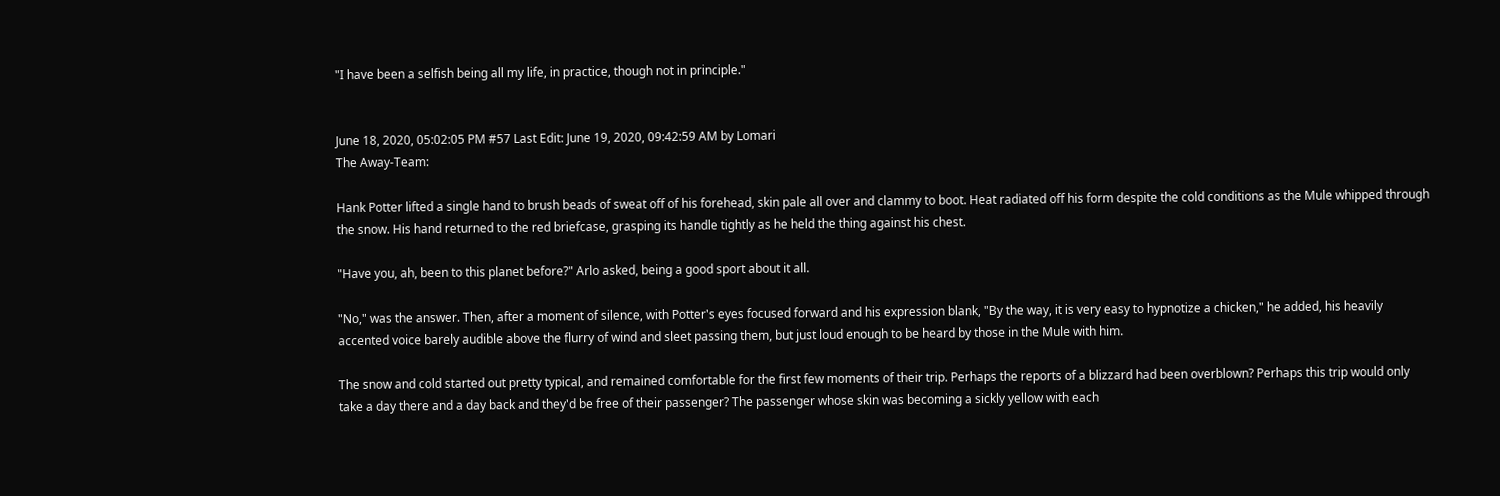"I have been a selfish being all my life, in practice, though not in principle."


June 18, 2020, 05:02:05 PM #57 Last Edit: June 19, 2020, 09:42:59 AM by Lomari
The Away-Team:

Hank Potter lifted a single hand to brush beads of sweat off of his forehead, skin pale all over and clammy to boot. Heat radiated off his form despite the cold conditions as the Mule whipped through the snow. His hand returned to the red briefcase, grasping its handle tightly as he held the thing against his chest.

"Have you, ah, been to this planet before?" Arlo asked, being a good sport about it all.

"No," was the answer. Then, after a moment of silence, with Potter's eyes focused forward and his expression blank, "By the way, it is very easy to hypnotize a chicken," he added, his heavily accented voice barely audible above the flurry of wind and sleet passing them, but just loud enough to be heard by those in the Mule with him.

The snow and cold started out pretty typical, and remained comfortable for the first few moments of their trip. Perhaps the reports of a blizzard had been overblown? Perhaps this trip would only take a day there and a day back and they'd be free of their passenger? The passenger whose skin was becoming a sickly yellow with each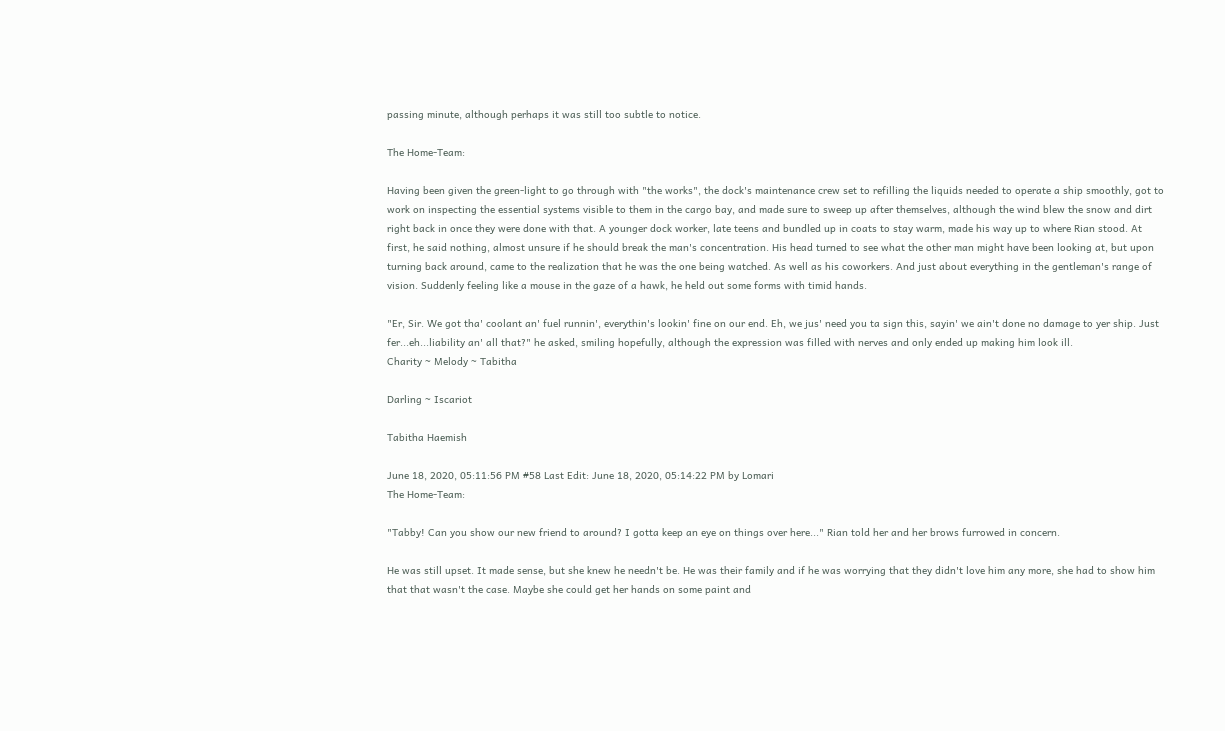passing minute, although perhaps it was still too subtle to notice.

The Home-Team:

Having been given the green-light to go through with "the works", the dock's maintenance crew set to refilling the liquids needed to operate a ship smoothly, got to work on inspecting the essential systems visible to them in the cargo bay, and made sure to sweep up after themselves, although the wind blew the snow and dirt right back in once they were done with that. A younger dock worker, late teens and bundled up in coats to stay warm, made his way up to where Rian stood. At first, he said nothing, almost unsure if he should break the man's concentration. His head turned to see what the other man might have been looking at, but upon turning back around, came to the realization that he was the one being watched. As well as his coworkers. And just about everything in the gentleman's range of vision. Suddenly feeling like a mouse in the gaze of a hawk, he held out some forms with timid hands.

"Er, Sir. We got tha' coolant an' fuel runnin', everythin's lookin' fine on our end. Eh, we jus' need you ta sign this, sayin' we ain't done no damage to yer ship. Just fer...eh...liability an' all that?" he asked, smiling hopefully, although the expression was filled with nerves and only ended up making him look ill.
Charity ~ Melody ~ Tabitha

Darling ~ Iscariot

Tabitha Haemish

June 18, 2020, 05:11:56 PM #58 Last Edit: June 18, 2020, 05:14:22 PM by Lomari
The Home-Team:

"Tabby! Can you show our new friend to around? I gotta keep an eye on things over here..." Rian told her and her brows furrowed in concern.

He was still upset. It made sense, but she knew he needn't be. He was their family and if he was worrying that they didn't love him any more, she had to show him that that wasn't the case. Maybe she could get her hands on some paint and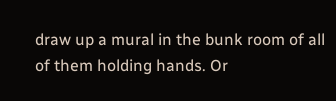draw up a mural in the bunk room of all of them holding hands. Or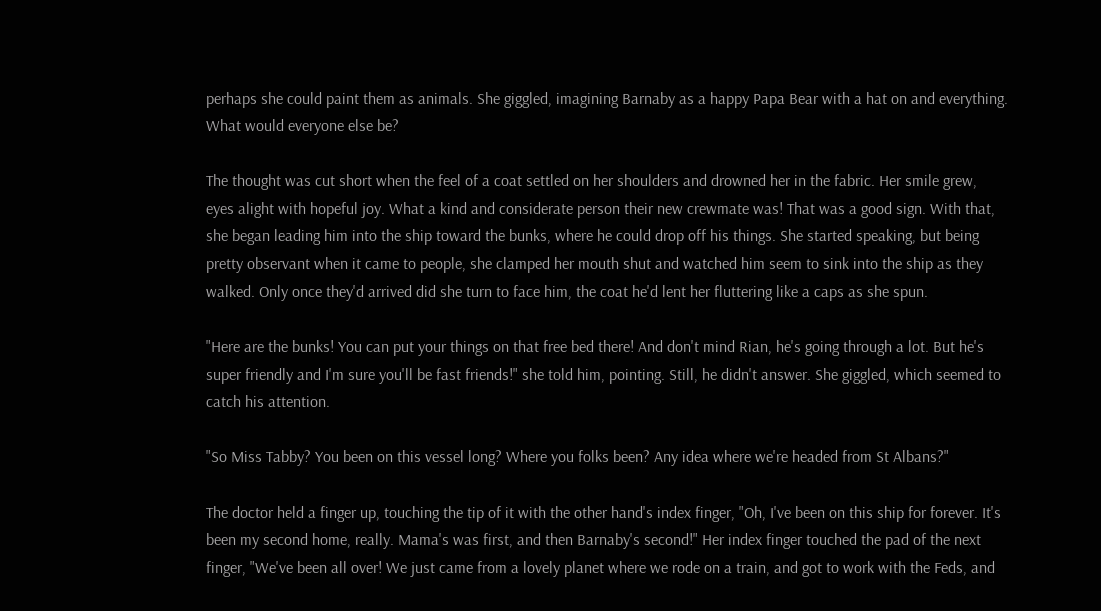perhaps she could paint them as animals. She giggled, imagining Barnaby as a happy Papa Bear with a hat on and everything. What would everyone else be?

The thought was cut short when the feel of a coat settled on her shoulders and drowned her in the fabric. Her smile grew, eyes alight with hopeful joy. What a kind and considerate person their new crewmate was! That was a good sign. With that, she began leading him into the ship toward the bunks, where he could drop off his things. She started speaking, but being pretty observant when it came to people, she clamped her mouth shut and watched him seem to sink into the ship as they walked. Only once they'd arrived did she turn to face him, the coat he'd lent her fluttering like a caps as she spun.

"Here are the bunks! You can put your things on that free bed there! And don't mind Rian, he's going through a lot. But he's super friendly and I'm sure you'll be fast friends!" she told him, pointing. Still, he didn't answer. She giggled, which seemed to catch his attention.

"So Miss Tabby? You been on this vessel long? Where you folks been? Any idea where we're headed from St Albans?"

The doctor held a finger up, touching the tip of it with the other hand's index finger, "Oh, I've been on this ship for forever. It's been my second home, really. Mama's was first, and then Barnaby's second!" Her index finger touched the pad of the next finger, "We've been all over! We just came from a lovely planet where we rode on a train, and got to work with the Feds, and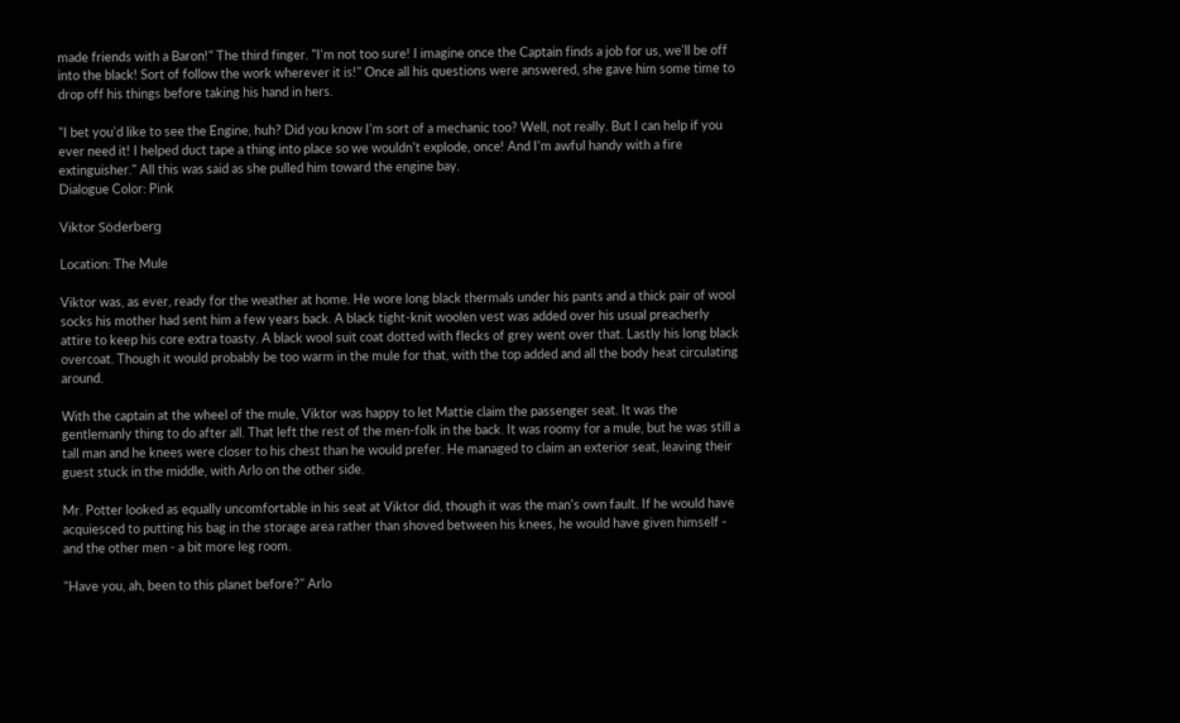made friends with a Baron!" The third finger. "I'm not too sure! I imagine once the Captain finds a job for us, we'll be off into the black! Sort of follow the work wherever it is!" Once all his questions were answered, she gave him some time to drop off his things before taking his hand in hers.

"I bet you'd like to see the Engine, huh? Did you know I'm sort of a mechanic too? Well, not really. But I can help if you ever need it! I helped duct tape a thing into place so we wouldn't explode, once! And I'm awful handy with a fire extinguisher." All this was said as she pulled him toward the engine bay.
Dialogue Color: Pink

Viktor Söderberg

Location: The Mule

Viktor was, as ever, ready for the weather at home. He wore long black thermals under his pants and a thick pair of wool socks his mother had sent him a few years back. A black tight-knit woolen vest was added over his usual preacherly attire to keep his core extra toasty. A black wool suit coat dotted with flecks of grey went over that. Lastly his long black overcoat. Though it would probably be too warm in the mule for that, with the top added and all the body heat circulating around.

With the captain at the wheel of the mule, Viktor was happy to let Mattie claim the passenger seat. It was the gentlemanly thing to do after all. That left the rest of the men-folk in the back. It was roomy for a mule, but he was still a tall man and he knees were closer to his chest than he would prefer. He managed to claim an exterior seat, leaving their guest stuck in the middle, with Arlo on the other side.

Mr. Potter looked as equally uncomfortable in his seat at Viktor did, though it was the man's own fault. If he would have acquiesced to putting his bag in the storage area rather than shoved between his knees, he would have given himself - and the other men - a bit more leg room.

"Have you, ah, been to this planet before?" Arlo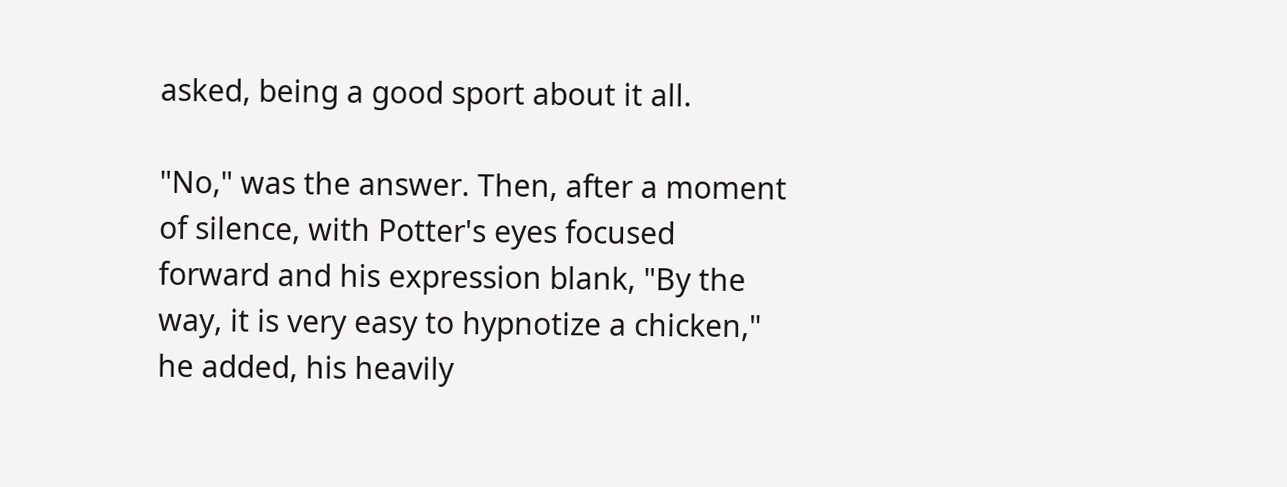asked, being a good sport about it all.

"No," was the answer. Then, after a moment of silence, with Potter's eyes focused forward and his expression blank, "By the way, it is very easy to hypnotize a chicken," he added, his heavily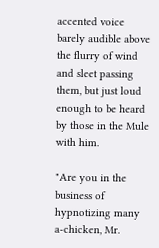accented voice barely audible above the flurry of wind and sleet passing them, but just loud enough to be heard by those in the Mule with him.

"Are you in the business of hypnotizing many a-chicken, Mr.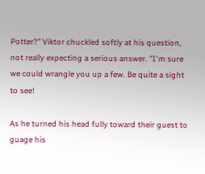Potter?" Viktor chuckled softly at his question, not really expecting a serious answer. "I'm sure we could wrangle you up a few. Be quite a sight to see!

As he turned his head fully toward their guest to guage his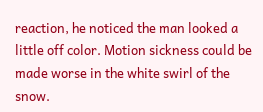reaction, he noticed the man looked a little off color. Motion sickness could be made worse in the white swirl of the snow.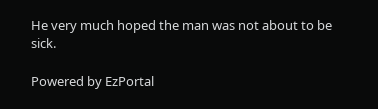He very much hoped the man was not about to be sick.

Powered by EzPortal